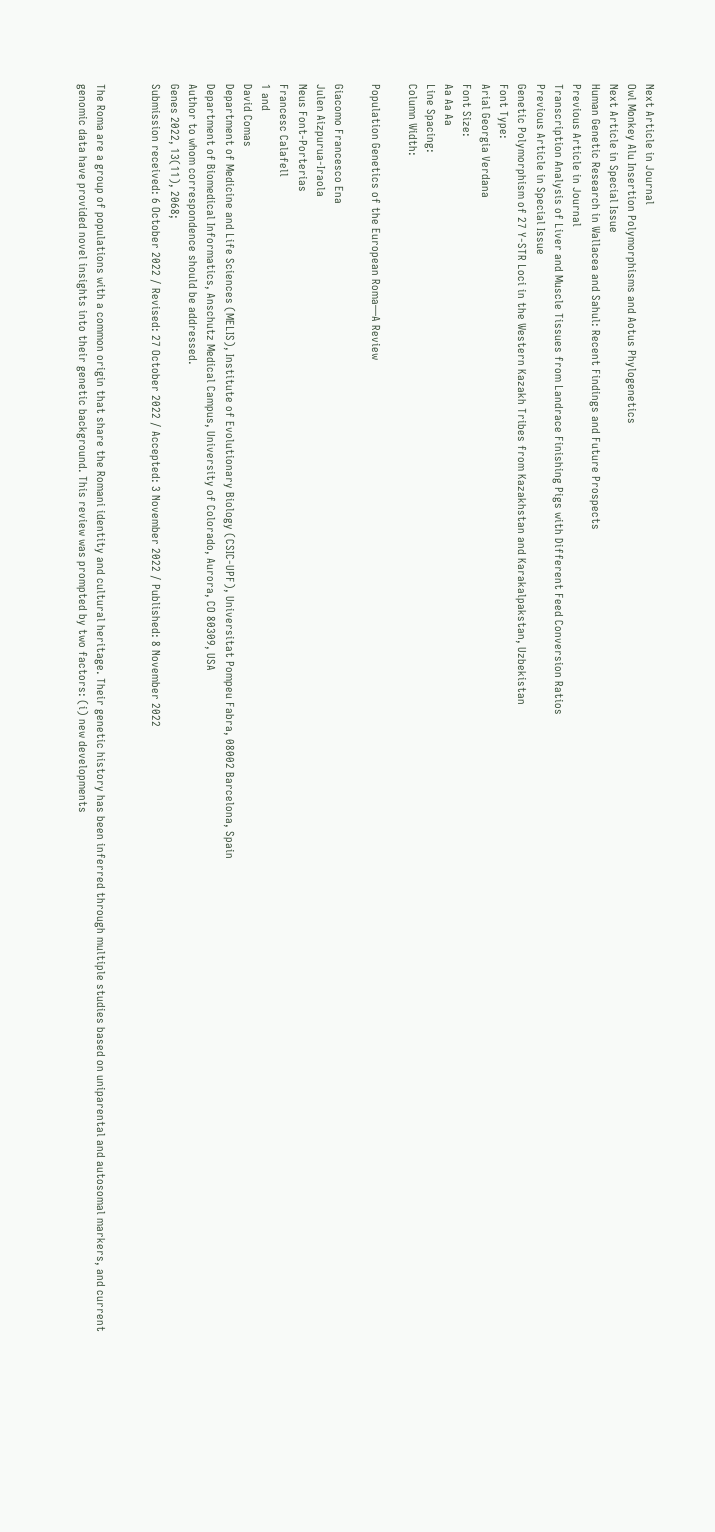Next Article in Journal
Owl Monkey Alu Insertion Polymorphisms and Aotus Phylogenetics
Next Article in Special Issue
Human Genetic Research in Wallacea and Sahul: Recent Findings and Future Prospects
Previous Article in Journal
Transcription Analysis of Liver and Muscle Tissues from Landrace Finishing Pigs with Different Feed Conversion Ratios
Previous Article in Special Issue
Genetic Polymorphism of 27 Y-STR Loci in the Western Kazakh Tribes from Kazakhstan and Karakalpakstan, Uzbekistan
Font Type:
Arial Georgia Verdana
Font Size:
Aa Aa Aa
Line Spacing:
Column Width:

Population Genetics of the European Roma—A Review

Giacomo Francesco Ena
Julen Aizpurua-Iraola
Neus Font-Porterias
Francesc Calafell
1 and
David Comas
Department of Medicine and Life Sciences (MELIS), Institute of Evolutionary Biology (CSIC-UPF), Universitat Pompeu Fabra, 08002 Barcelona, Spain
Department of Biomedical Informatics, Anschutz Medical Campus, University of Colorado, Aurora, CO 80309, USA
Author to whom correspondence should be addressed.
Genes 2022, 13(11), 2068;
Submission received: 6 October 2022 / Revised: 27 October 2022 / Accepted: 3 November 2022 / Published: 8 November 2022


The Roma are a group of populations with a common origin that share the Romani identity and cultural heritage. Their genetic history has been inferred through multiple studies based on uniparental and autosomal markers, and current genomic data have provided novel insights into their genetic background. This review was prompted by two factors: (i) new developments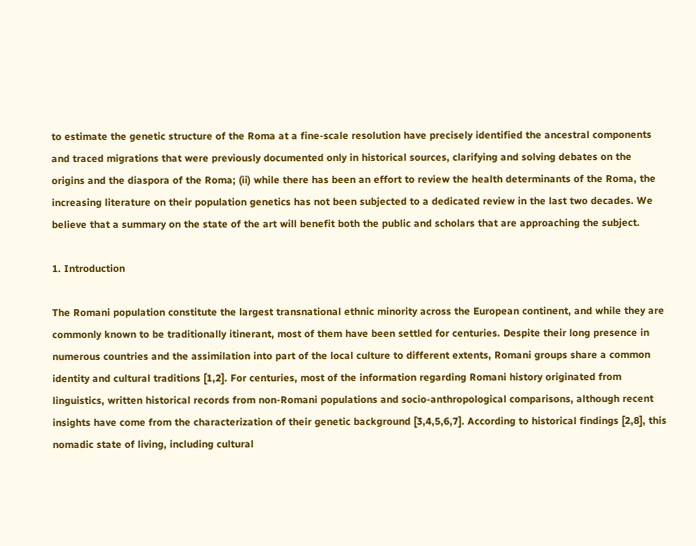to estimate the genetic structure of the Roma at a fine-scale resolution have precisely identified the ancestral components and traced migrations that were previously documented only in historical sources, clarifying and solving debates on the origins and the diaspora of the Roma; (ii) while there has been an effort to review the health determinants of the Roma, the increasing literature on their population genetics has not been subjected to a dedicated review in the last two decades. We believe that a summary on the state of the art will benefit both the public and scholars that are approaching the subject.

1. Introduction

The Romani population constitute the largest transnational ethnic minority across the European continent, and while they are commonly known to be traditionally itinerant, most of them have been settled for centuries. Despite their long presence in numerous countries and the assimilation into part of the local culture to different extents, Romani groups share a common identity and cultural traditions [1,2]. For centuries, most of the information regarding Romani history originated from linguistics, written historical records from non-Romani populations and socio-anthropological comparisons, although recent insights have come from the characterization of their genetic background [3,4,5,6,7]. According to historical findings [2,8], this nomadic state of living, including cultural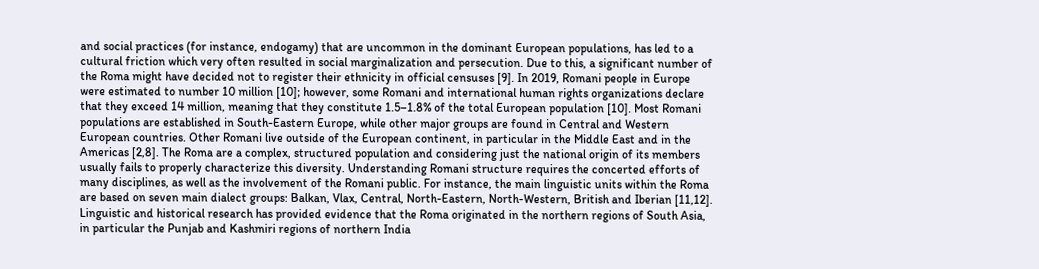and social practices (for instance, endogamy) that are uncommon in the dominant European populations, has led to a cultural friction which very often resulted in social marginalization and persecution. Due to this, a significant number of the Roma might have decided not to register their ethnicity in official censuses [9]. In 2019, Romani people in Europe were estimated to number 10 million [10]; however, some Romani and international human rights organizations declare that they exceed 14 million, meaning that they constitute 1.5–1.8% of the total European population [10]. Most Romani populations are established in South-Eastern Europe, while other major groups are found in Central and Western European countries. Other Romani live outside of the European continent, in particular in the Middle East and in the Americas [2,8]. The Roma are a complex, structured population and considering just the national origin of its members usually fails to properly characterize this diversity. Understanding Romani structure requires the concerted efforts of many disciplines, as well as the involvement of the Romani public. For instance, the main linguistic units within the Roma are based on seven main dialect groups: Balkan, Vlax, Central, North-Eastern, North-Western, British and Iberian [11,12].
Linguistic and historical research has provided evidence that the Roma originated in the northern regions of South Asia, in particular the Punjab and Kashmiri regions of northern India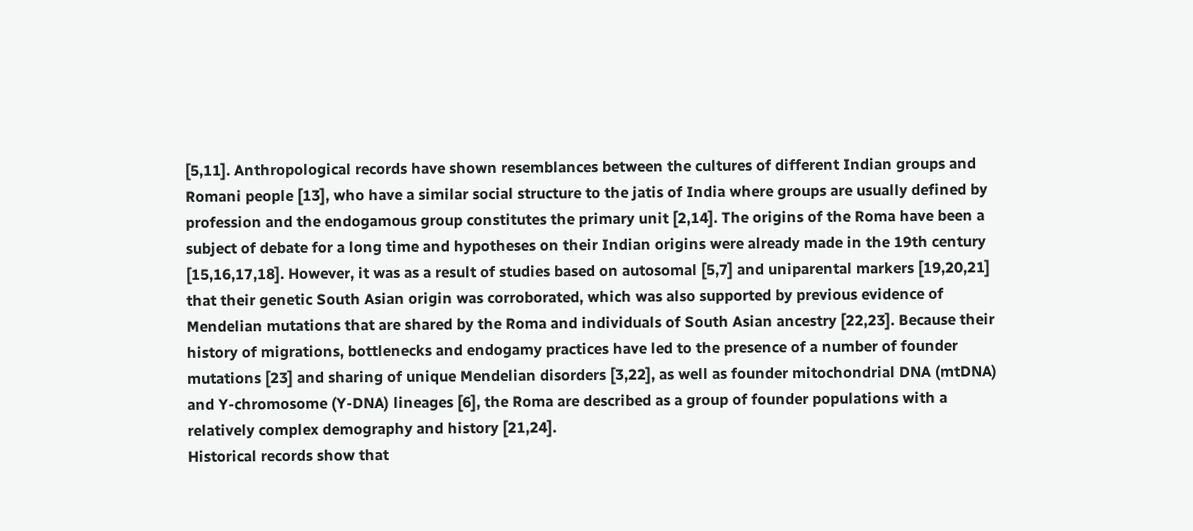[5,11]. Anthropological records have shown resemblances between the cultures of different Indian groups and Romani people [13], who have a similar social structure to the jatis of India where groups are usually defined by profession and the endogamous group constitutes the primary unit [2,14]. The origins of the Roma have been a subject of debate for a long time and hypotheses on their Indian origins were already made in the 19th century [15,16,17,18]. However, it was as a result of studies based on autosomal [5,7] and uniparental markers [19,20,21] that their genetic South Asian origin was corroborated, which was also supported by previous evidence of Mendelian mutations that are shared by the Roma and individuals of South Asian ancestry [22,23]. Because their history of migrations, bottlenecks and endogamy practices have led to the presence of a number of founder mutations [23] and sharing of unique Mendelian disorders [3,22], as well as founder mitochondrial DNA (mtDNA) and Y-chromosome (Y-DNA) lineages [6], the Roma are described as a group of founder populations with a relatively complex demography and history [21,24].
Historical records show that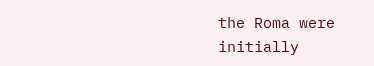the Roma were initially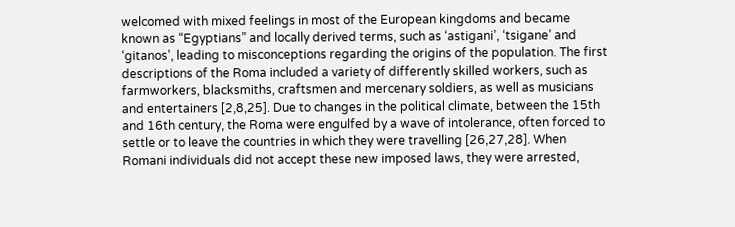welcomed with mixed feelings in most of the European kingdoms and became known as “Egyptians” and locally derived terms, such as ‘astigani’, ‘tsigane’ and ‘gitanos’, leading to misconceptions regarding the origins of the population. The first descriptions of the Roma included a variety of differently skilled workers, such as farmworkers, blacksmiths, craftsmen and mercenary soldiers, as well as musicians and entertainers [2,8,25]. Due to changes in the political climate, between the 15th and 16th century, the Roma were engulfed by a wave of intolerance, often forced to settle or to leave the countries in which they were travelling [26,27,28]. When Romani individuals did not accept these new imposed laws, they were arrested,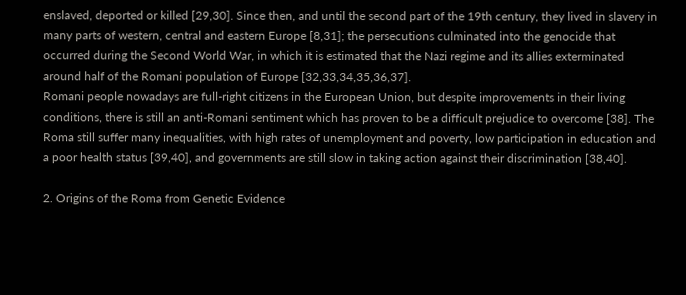enslaved, deported or killed [29,30]. Since then, and until the second part of the 19th century, they lived in slavery in many parts of western, central and eastern Europe [8,31]; the persecutions culminated into the genocide that occurred during the Second World War, in which it is estimated that the Nazi regime and its allies exterminated around half of the Romani population of Europe [32,33,34,35,36,37].
Romani people nowadays are full-right citizens in the European Union, but despite improvements in their living conditions, there is still an anti-Romani sentiment which has proven to be a difficult prejudice to overcome [38]. The Roma still suffer many inequalities, with high rates of unemployment and poverty, low participation in education and a poor health status [39,40], and governments are still slow in taking action against their discrimination [38,40].

2. Origins of the Roma from Genetic Evidence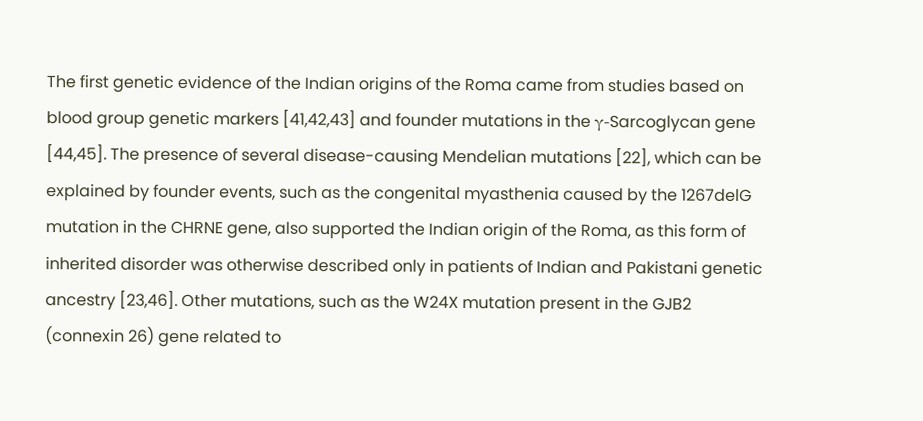The first genetic evidence of the Indian origins of the Roma came from studies based on blood group genetic markers [41,42,43] and founder mutations in the γ-Sarcoglycan gene [44,45]. The presence of several disease-causing Mendelian mutations [22], which can be explained by founder events, such as the congenital myasthenia caused by the 1267delG mutation in the CHRNE gene, also supported the Indian origin of the Roma, as this form of inherited disorder was otherwise described only in patients of Indian and Pakistani genetic ancestry [23,46]. Other mutations, such as the W24X mutation present in the GJB2 (connexin 26) gene related to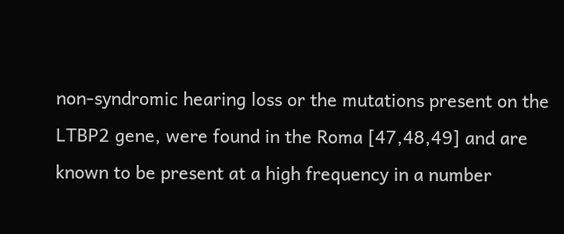non-syndromic hearing loss or the mutations present on the LTBP2 gene, were found in the Roma [47,48,49] and are known to be present at a high frequency in a number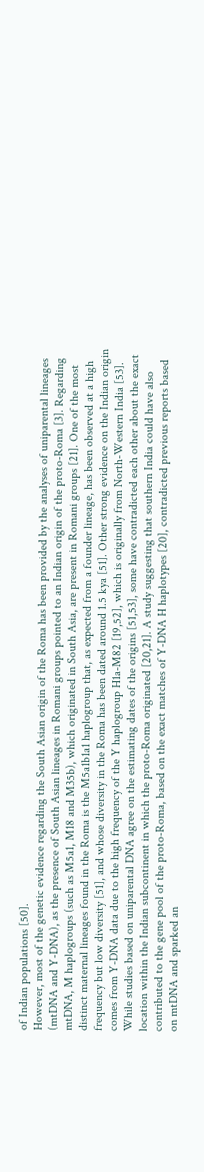of Indian populations [50].
However, most of the genetic evidence regarding the South Asian origin of the Roma has been provided by the analyses of uniparental lineages (mtDNA and Y-DNA), as the presence of South Asian lineages in Romani groups pointed to an Indian origin of the proto-Roma [3]. Regarding mtDNA, M haplogroups (such as M5a1, M18 and M35b), which originated in South Asia, are present in Romani groups [21]. One of the most distinct maternal lineages found in the Roma is the M5a1b1a1 haplogroup that, as expected from a founder lineage, has been observed at a high frequency but low diversity [51], and whose diversity in the Roma has been dated around 1.5 kya [51]. Other strong evidence on the Indian origin comes from Y-DNA data due to the high frequency of the Y haplogroup H1a-M82 [19,52], which is originally from North-Western India [53]. While studies based on uniparental DNA agree on the estimating dates of the origins [51,53], some have contradicted each other about the exact location within the Indian subcontinent in which the proto-Roma originated [20,21]. A study suggesting that southern India could have also contributed to the gene pool of the proto-Roma, based on the exact matches of Y-DNA H haplotypes [20], contradicted previous reports based on mtDNA and sparked an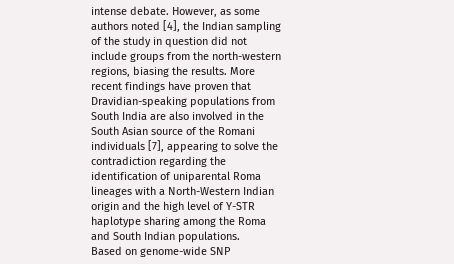intense debate. However, as some authors noted [4], the Indian sampling of the study in question did not include groups from the north-western regions, biasing the results. More recent findings have proven that Dravidian-speaking populations from South India are also involved in the South Asian source of the Romani individuals [7], appearing to solve the contradiction regarding the identification of uniparental Roma lineages with a North-Western Indian origin and the high level of Y-STR haplotype sharing among the Roma and South Indian populations.
Based on genome-wide SNP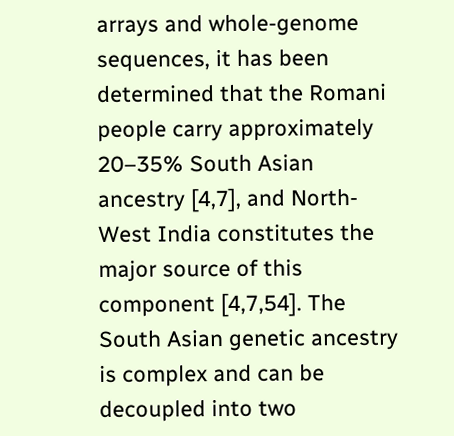arrays and whole-genome sequences, it has been determined that the Romani people carry approximately 20–35% South Asian ancestry [4,7], and North-West India constitutes the major source of this component [4,7,54]. The South Asian genetic ancestry is complex and can be decoupled into two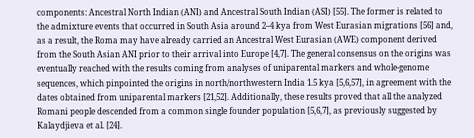components: Ancestral North Indian (ANI) and Ancestral South Indian (ASI) [55]. The former is related to the admixture events that occurred in South Asia around 2–4 kya from West Eurasian migrations [56] and, as a result, the Roma may have already carried an Ancestral West Eurasian (AWE) component derived from the South Asian ANI prior to their arrival into Europe [4,7]. The general consensus on the origins was eventually reached with the results coming from analyses of uniparental markers and whole-genome sequences, which pinpointed the origins in north/northwestern India 1.5 kya [5,6,57], in agreement with the dates obtained from uniparental markers [21,52]. Additionally, these results proved that all the analyzed Romani people descended from a common single founder population [5,6,7], as previously suggested by Kalaydjieva et al. [24].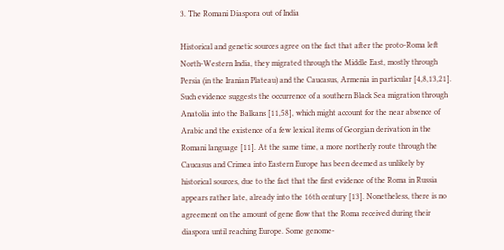3. The Romani Diaspora out of India

Historical and genetic sources agree on the fact that after the proto-Roma left North-Western India, they migrated through the Middle East, mostly through Persia (in the Iranian Plateau) and the Caucasus, Armenia in particular [4,8,13,21]. Such evidence suggests the occurrence of a southern Black Sea migration through Anatolia into the Balkans [11,58], which might account for the near absence of Arabic and the existence of a few lexical items of Georgian derivation in the Romani language [11]. At the same time, a more northerly route through the Caucasus and Crimea into Eastern Europe has been deemed as unlikely by historical sources, due to the fact that the first evidence of the Roma in Russia appears rather late, already into the 16th century [13]. Nonetheless, there is no agreement on the amount of gene flow that the Roma received during their diaspora until reaching Europe. Some genome-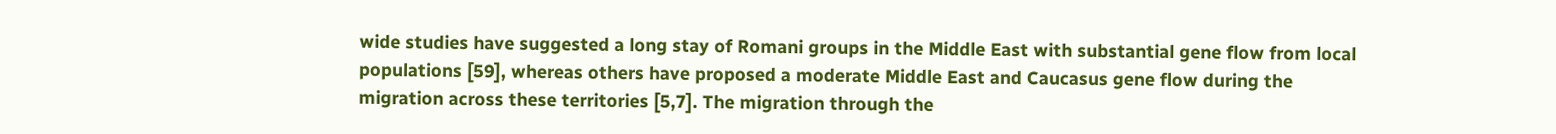wide studies have suggested a long stay of Romani groups in the Middle East with substantial gene flow from local populations [59], whereas others have proposed a moderate Middle East and Caucasus gene flow during the migration across these territories [5,7]. The migration through the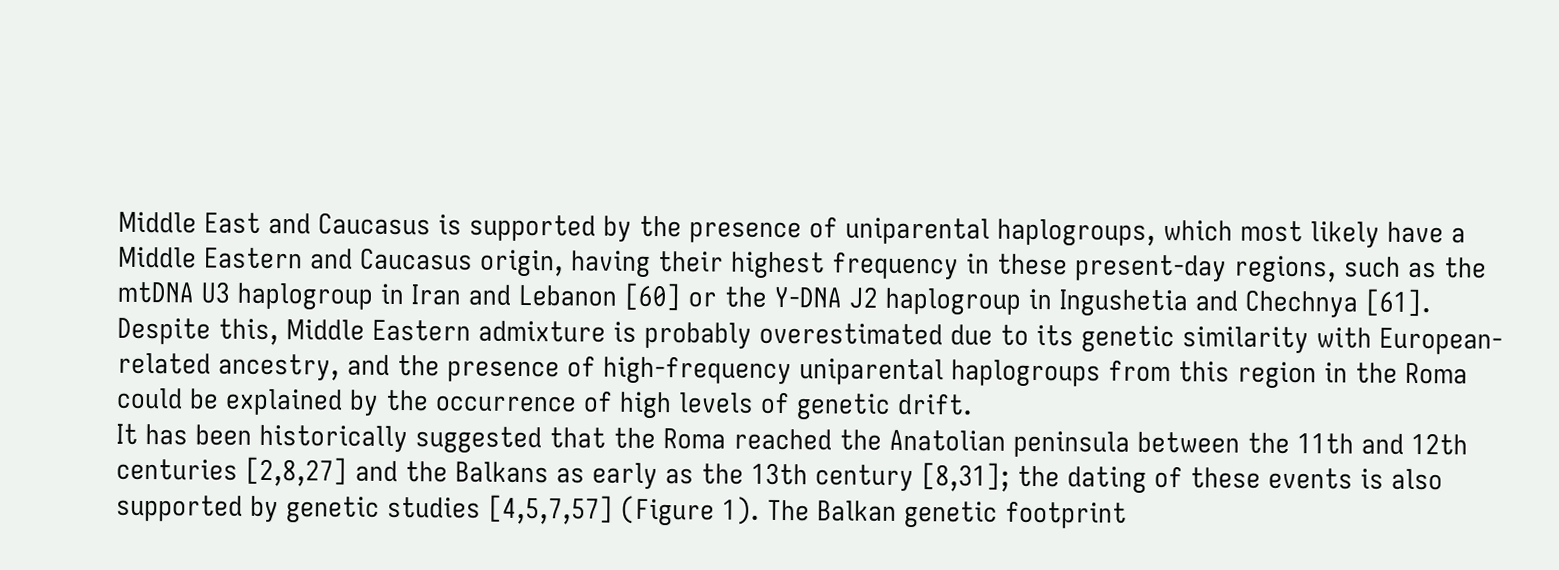Middle East and Caucasus is supported by the presence of uniparental haplogroups, which most likely have a Middle Eastern and Caucasus origin, having their highest frequency in these present-day regions, such as the mtDNA U3 haplogroup in Iran and Lebanon [60] or the Y-DNA J2 haplogroup in Ingushetia and Chechnya [61]. Despite this, Middle Eastern admixture is probably overestimated due to its genetic similarity with European-related ancestry, and the presence of high-frequency uniparental haplogroups from this region in the Roma could be explained by the occurrence of high levels of genetic drift.
It has been historically suggested that the Roma reached the Anatolian peninsula between the 11th and 12th centuries [2,8,27] and the Balkans as early as the 13th century [8,31]; the dating of these events is also supported by genetic studies [4,5,7,57] (Figure 1). The Balkan genetic footprint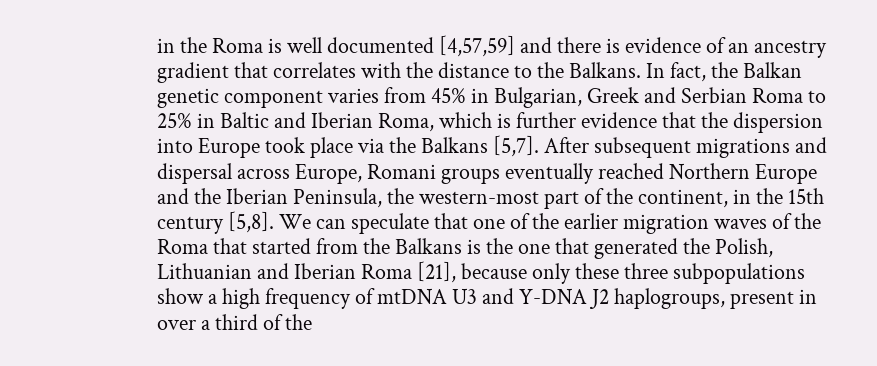in the Roma is well documented [4,57,59] and there is evidence of an ancestry gradient that correlates with the distance to the Balkans. In fact, the Balkan genetic component varies from 45% in Bulgarian, Greek and Serbian Roma to 25% in Baltic and Iberian Roma, which is further evidence that the dispersion into Europe took place via the Balkans [5,7]. After subsequent migrations and dispersal across Europe, Romani groups eventually reached Northern Europe and the Iberian Peninsula, the western-most part of the continent, in the 15th century [5,8]. We can speculate that one of the earlier migration waves of the Roma that started from the Balkans is the one that generated the Polish, Lithuanian and Iberian Roma [21], because only these three subpopulations show a high frequency of mtDNA U3 and Y-DNA J2 haplogroups, present in over a third of the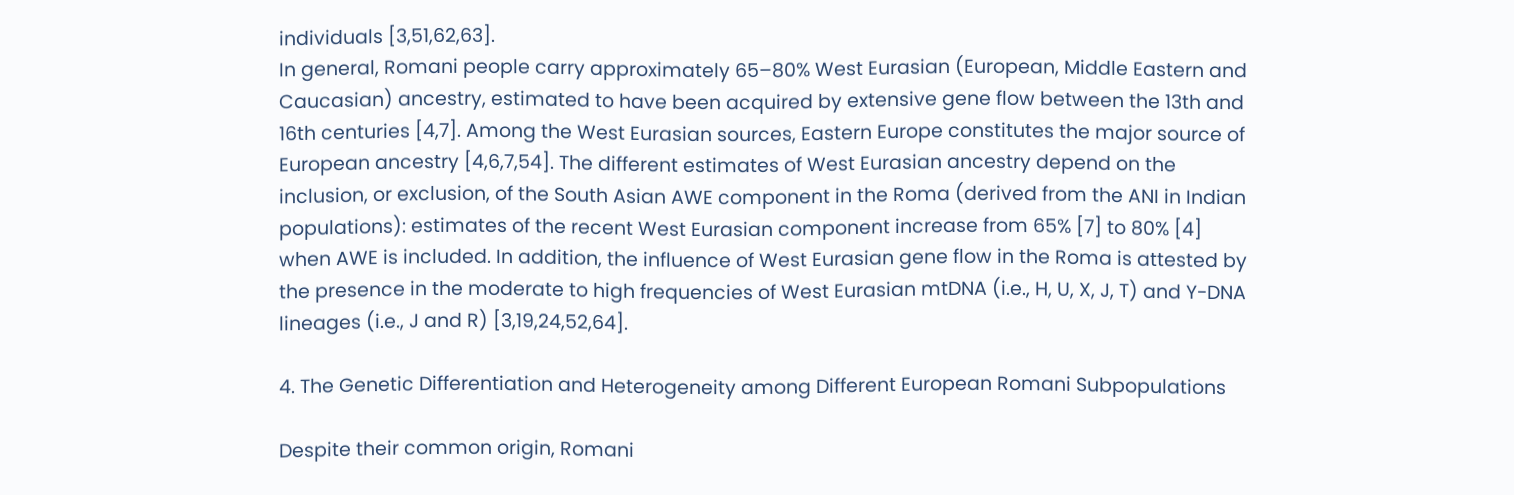individuals [3,51,62,63].
In general, Romani people carry approximately 65–80% West Eurasian (European, Middle Eastern and Caucasian) ancestry, estimated to have been acquired by extensive gene flow between the 13th and 16th centuries [4,7]. Among the West Eurasian sources, Eastern Europe constitutes the major source of European ancestry [4,6,7,54]. The different estimates of West Eurasian ancestry depend on the inclusion, or exclusion, of the South Asian AWE component in the Roma (derived from the ANI in Indian populations): estimates of the recent West Eurasian component increase from 65% [7] to 80% [4] when AWE is included. In addition, the influence of West Eurasian gene flow in the Roma is attested by the presence in the moderate to high frequencies of West Eurasian mtDNA (i.e., H, U, X, J, T) and Y-DNA lineages (i.e., J and R) [3,19,24,52,64].

4. The Genetic Differentiation and Heterogeneity among Different European Romani Subpopulations

Despite their common origin, Romani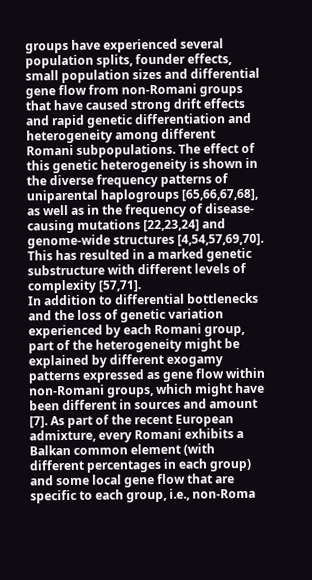groups have experienced several population splits, founder effects, small population sizes and differential gene flow from non-Romani groups that have caused strong drift effects and rapid genetic differentiation and heterogeneity among different Romani subpopulations. The effect of this genetic heterogeneity is shown in the diverse frequency patterns of uniparental haplogroups [65,66,67,68], as well as in the frequency of disease-causing mutations [22,23,24] and genome-wide structures [4,54,57,69,70]. This has resulted in a marked genetic substructure with different levels of complexity [57,71].
In addition to differential bottlenecks and the loss of genetic variation experienced by each Romani group, part of the heterogeneity might be explained by different exogamy patterns expressed as gene flow within non-Romani groups, which might have been different in sources and amount [7]. As part of the recent European admixture, every Romani exhibits a Balkan common element (with different percentages in each group) and some local gene flow that are specific to each group, i.e., non-Roma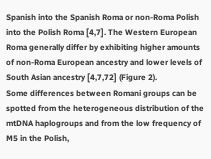Spanish into the Spanish Roma or non-Roma Polish into the Polish Roma [4,7]. The Western European Roma generally differ by exhibiting higher amounts of non-Roma European ancestry and lower levels of South Asian ancestry [4,7,72] (Figure 2).
Some differences between Romani groups can be spotted from the heterogeneous distribution of the mtDNA haplogroups and from the low frequency of M5 in the Polish,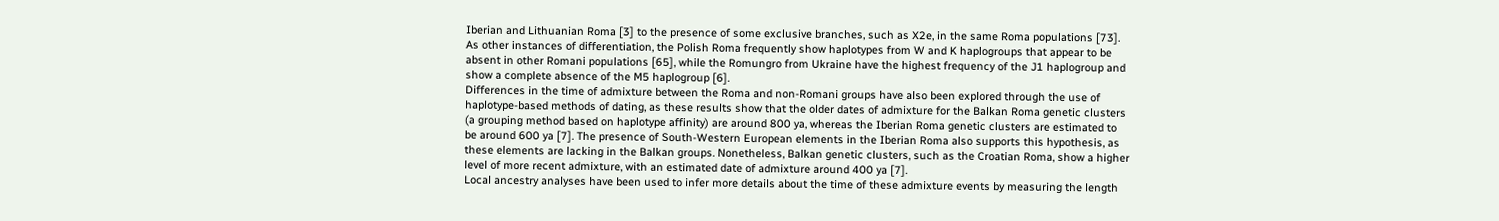Iberian and Lithuanian Roma [3] to the presence of some exclusive branches, such as X2e, in the same Roma populations [73]. As other instances of differentiation, the Polish Roma frequently show haplotypes from W and K haplogroups that appear to be absent in other Romani populations [65], while the Romungro from Ukraine have the highest frequency of the J1 haplogroup and show a complete absence of the M5 haplogroup [6].
Differences in the time of admixture between the Roma and non-Romani groups have also been explored through the use of haplotype-based methods of dating, as these results show that the older dates of admixture for the Balkan Roma genetic clusters (a grouping method based on haplotype affinity) are around 800 ya, whereas the Iberian Roma genetic clusters are estimated to be around 600 ya [7]. The presence of South-Western European elements in the Iberian Roma also supports this hypothesis, as these elements are lacking in the Balkan groups. Nonetheless, Balkan genetic clusters, such as the Croatian Roma, show a higher level of more recent admixture, with an estimated date of admixture around 400 ya [7].
Local ancestry analyses have been used to infer more details about the time of these admixture events by measuring the length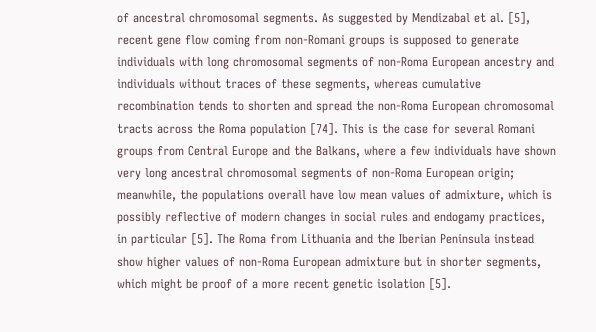of ancestral chromosomal segments. As suggested by Mendizabal et al. [5], recent gene flow coming from non-Romani groups is supposed to generate individuals with long chromosomal segments of non-Roma European ancestry and individuals without traces of these segments, whereas cumulative recombination tends to shorten and spread the non-Roma European chromosomal tracts across the Roma population [74]. This is the case for several Romani groups from Central Europe and the Balkans, where a few individuals have shown very long ancestral chromosomal segments of non-Roma European origin; meanwhile, the populations overall have low mean values of admixture, which is possibly reflective of modern changes in social rules and endogamy practices, in particular [5]. The Roma from Lithuania and the Iberian Peninsula instead show higher values of non-Roma European admixture but in shorter segments, which might be proof of a more recent genetic isolation [5].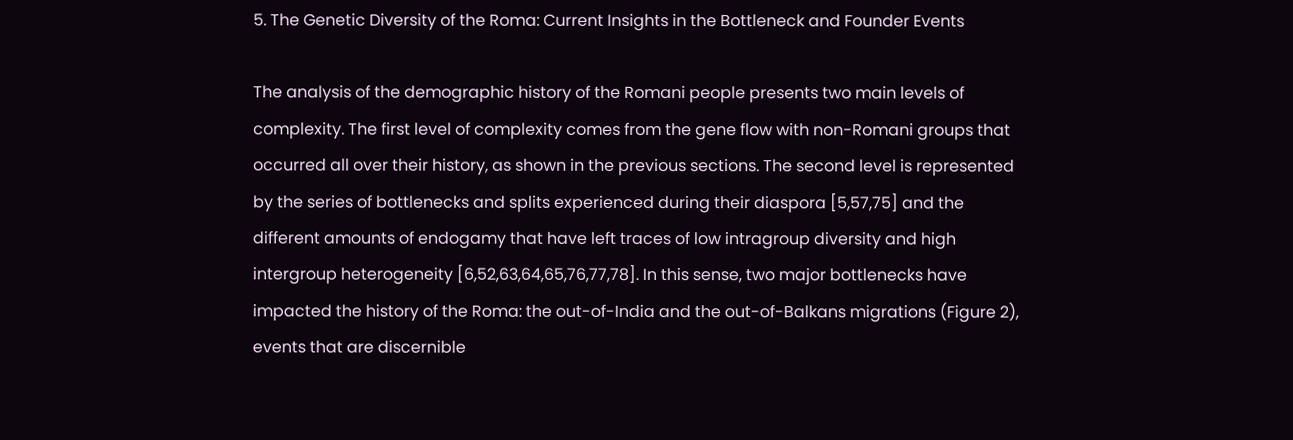5. The Genetic Diversity of the Roma: Current Insights in the Bottleneck and Founder Events

The analysis of the demographic history of the Romani people presents two main levels of complexity. The first level of complexity comes from the gene flow with non-Romani groups that occurred all over their history, as shown in the previous sections. The second level is represented by the series of bottlenecks and splits experienced during their diaspora [5,57,75] and the different amounts of endogamy that have left traces of low intragroup diversity and high intergroup heterogeneity [6,52,63,64,65,76,77,78]. In this sense, two major bottlenecks have impacted the history of the Roma: the out-of-India and the out-of-Balkans migrations (Figure 2), events that are discernible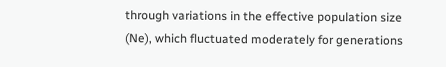through variations in the effective population size (Ne), which fluctuated moderately for generations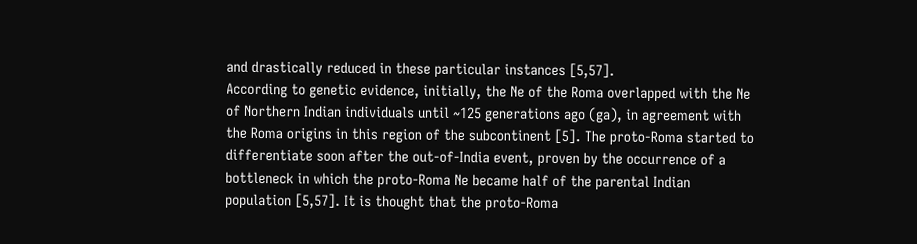and drastically reduced in these particular instances [5,57].
According to genetic evidence, initially, the Ne of the Roma overlapped with the Ne of Northern Indian individuals until ~125 generations ago (ga), in agreement with the Roma origins in this region of the subcontinent [5]. The proto-Roma started to differentiate soon after the out-of-India event, proven by the occurrence of a bottleneck in which the proto-Roma Ne became half of the parental Indian population [5,57]. It is thought that the proto-Roma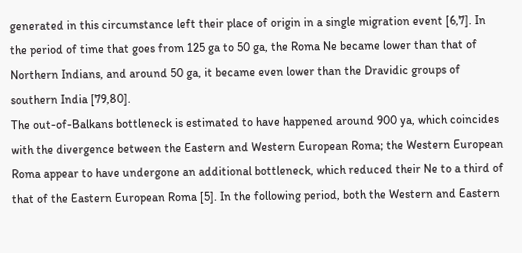generated in this circumstance left their place of origin in a single migration event [6,7]. In the period of time that goes from 125 ga to 50 ga, the Roma Ne became lower than that of Northern Indians, and around 50 ga, it became even lower than the Dravidic groups of southern India [79,80].
The out-of-Balkans bottleneck is estimated to have happened around 900 ya, which coincides with the divergence between the Eastern and Western European Roma; the Western European Roma appear to have undergone an additional bottleneck, which reduced their Ne to a third of that of the Eastern European Roma [5]. In the following period, both the Western and Eastern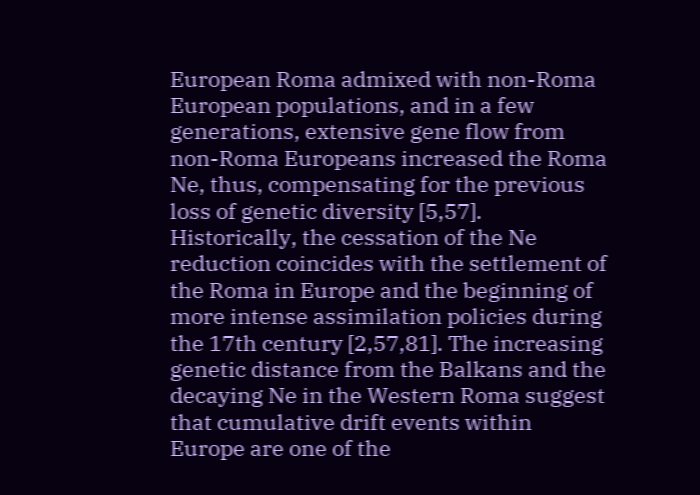European Roma admixed with non-Roma European populations, and in a few generations, extensive gene flow from non-Roma Europeans increased the Roma Ne, thus, compensating for the previous loss of genetic diversity [5,57]. Historically, the cessation of the Ne reduction coincides with the settlement of the Roma in Europe and the beginning of more intense assimilation policies during the 17th century [2,57,81]. The increasing genetic distance from the Balkans and the decaying Ne in the Western Roma suggest that cumulative drift events within Europe are one of the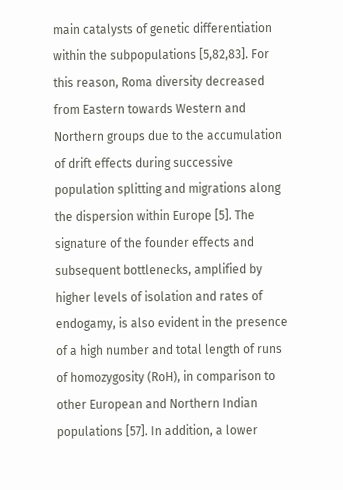main catalysts of genetic differentiation within the subpopulations [5,82,83]. For this reason, Roma diversity decreased from Eastern towards Western and Northern groups due to the accumulation of drift effects during successive population splitting and migrations along the dispersion within Europe [5]. The signature of the founder effects and subsequent bottlenecks, amplified by higher levels of isolation and rates of endogamy, is also evident in the presence of a high number and total length of runs of homozygosity (RoH), in comparison to other European and Northern Indian populations [57]. In addition, a lower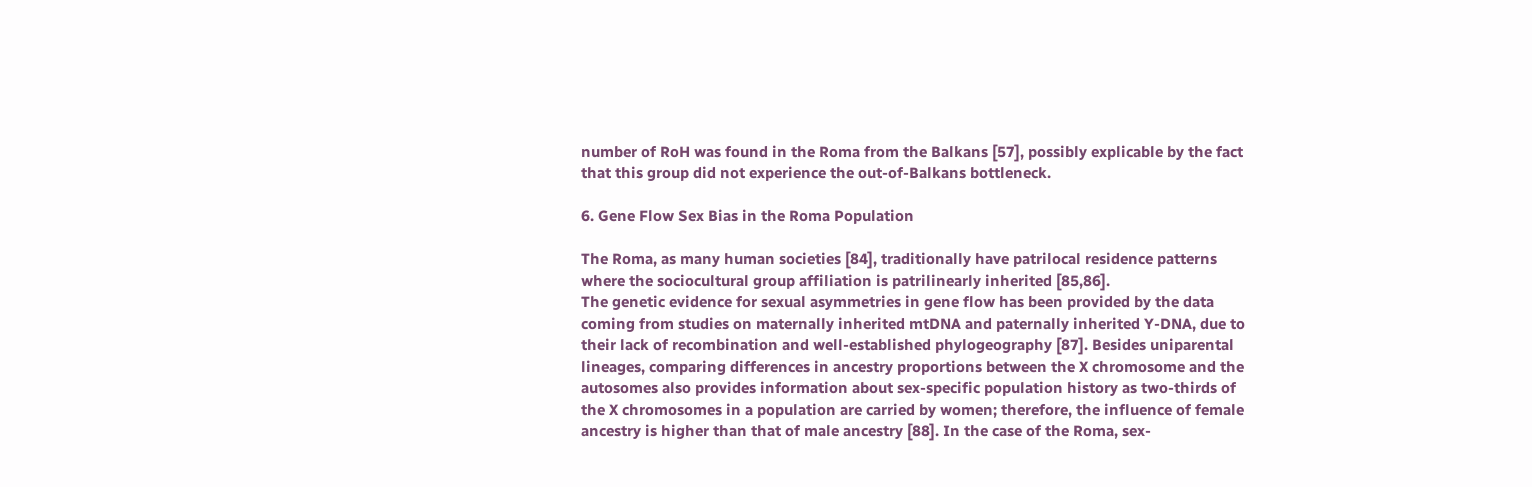number of RoH was found in the Roma from the Balkans [57], possibly explicable by the fact that this group did not experience the out-of-Balkans bottleneck.

6. Gene Flow Sex Bias in the Roma Population

The Roma, as many human societies [84], traditionally have patrilocal residence patterns where the sociocultural group affiliation is patrilinearly inherited [85,86].
The genetic evidence for sexual asymmetries in gene flow has been provided by the data coming from studies on maternally inherited mtDNA and paternally inherited Y-DNA, due to their lack of recombination and well-established phylogeography [87]. Besides uniparental lineages, comparing differences in ancestry proportions between the X chromosome and the autosomes also provides information about sex-specific population history as two-thirds of the X chromosomes in a population are carried by women; therefore, the influence of female ancestry is higher than that of male ancestry [88]. In the case of the Roma, sex-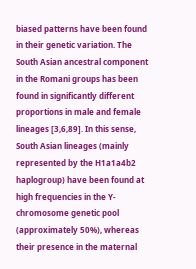biased patterns have been found in their genetic variation. The South Asian ancestral component in the Romani groups has been found in significantly different proportions in male and female lineages [3,6,89]. In this sense, South Asian lineages (mainly represented by the H1a1a4b2 haplogroup) have been found at high frequencies in the Y-chromosome genetic pool (approximately 50%), whereas their presence in the maternal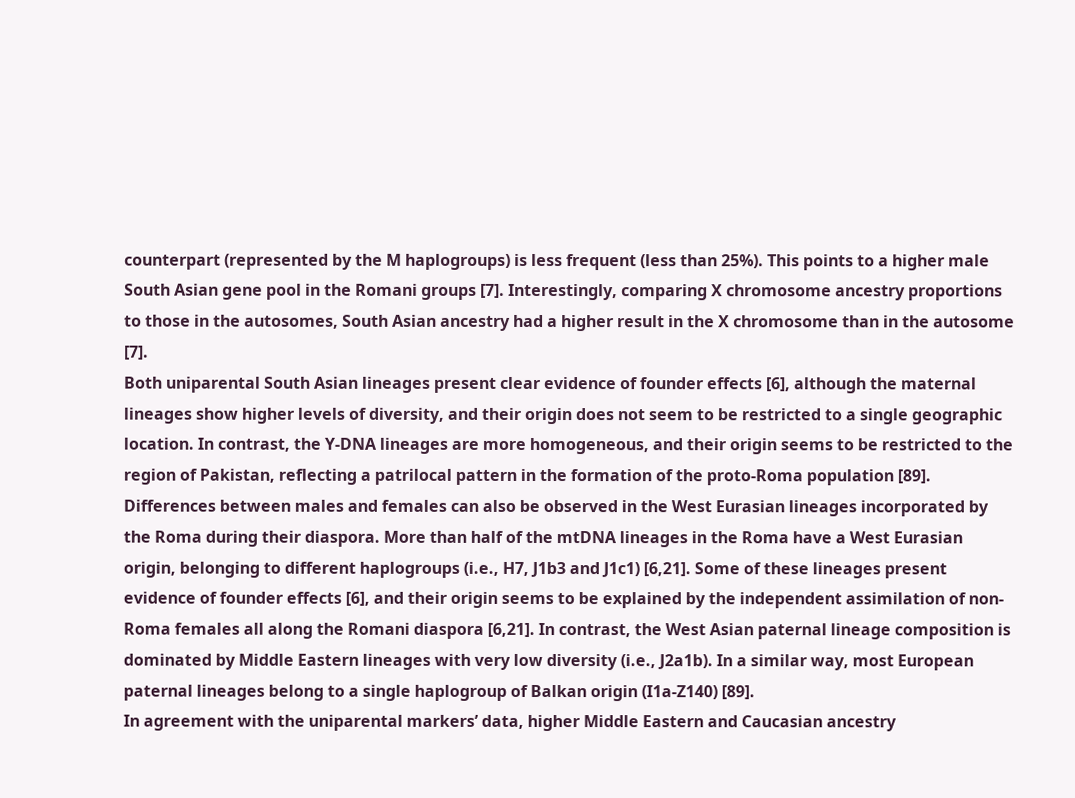counterpart (represented by the M haplogroups) is less frequent (less than 25%). This points to a higher male South Asian gene pool in the Romani groups [7]. Interestingly, comparing X chromosome ancestry proportions to those in the autosomes, South Asian ancestry had a higher result in the X chromosome than in the autosome [7].
Both uniparental South Asian lineages present clear evidence of founder effects [6], although the maternal lineages show higher levels of diversity, and their origin does not seem to be restricted to a single geographic location. In contrast, the Y-DNA lineages are more homogeneous, and their origin seems to be restricted to the region of Pakistan, reflecting a patrilocal pattern in the formation of the proto-Roma population [89].
Differences between males and females can also be observed in the West Eurasian lineages incorporated by the Roma during their diaspora. More than half of the mtDNA lineages in the Roma have a West Eurasian origin, belonging to different haplogroups (i.e., H7, J1b3 and J1c1) [6,21]. Some of these lineages present evidence of founder effects [6], and their origin seems to be explained by the independent assimilation of non-Roma females all along the Romani diaspora [6,21]. In contrast, the West Asian paternal lineage composition is dominated by Middle Eastern lineages with very low diversity (i.e., J2a1b). In a similar way, most European paternal lineages belong to a single haplogroup of Balkan origin (I1a-Z140) [89].
In agreement with the uniparental markers’ data, higher Middle Eastern and Caucasian ancestry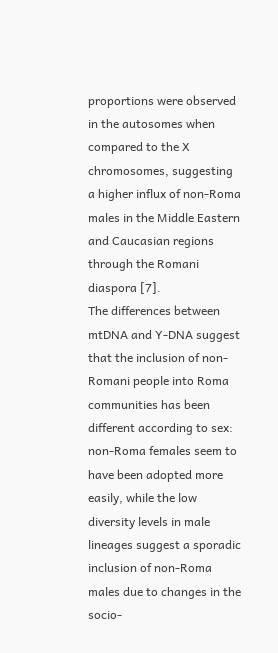proportions were observed in the autosomes when compared to the X chromosomes, suggesting a higher influx of non-Roma males in the Middle Eastern and Caucasian regions through the Romani diaspora [7].
The differences between mtDNA and Y-DNA suggest that the inclusion of non-Romani people into Roma communities has been different according to sex: non-Roma females seem to have been adopted more easily, while the low diversity levels in male lineages suggest a sporadic inclusion of non-Roma males due to changes in the socio-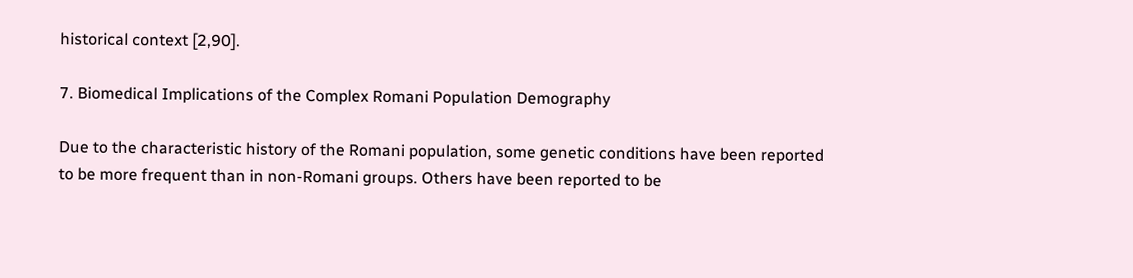historical context [2,90].

7. Biomedical Implications of the Complex Romani Population Demography

Due to the characteristic history of the Romani population, some genetic conditions have been reported to be more frequent than in non-Romani groups. Others have been reported to be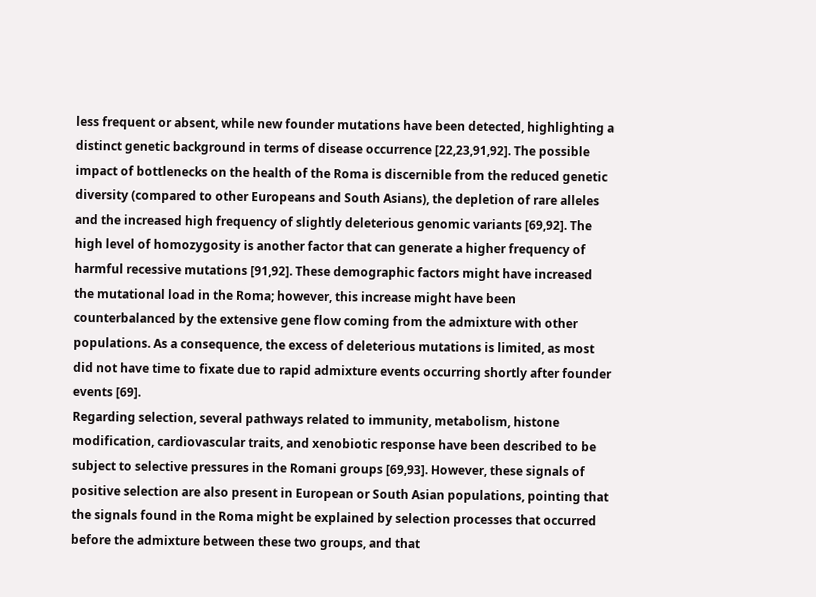less frequent or absent, while new founder mutations have been detected, highlighting a distinct genetic background in terms of disease occurrence [22,23,91,92]. The possible impact of bottlenecks on the health of the Roma is discernible from the reduced genetic diversity (compared to other Europeans and South Asians), the depletion of rare alleles and the increased high frequency of slightly deleterious genomic variants [69,92]. The high level of homozygosity is another factor that can generate a higher frequency of harmful recessive mutations [91,92]. These demographic factors might have increased the mutational load in the Roma; however, this increase might have been counterbalanced by the extensive gene flow coming from the admixture with other populations. As a consequence, the excess of deleterious mutations is limited, as most did not have time to fixate due to rapid admixture events occurring shortly after founder events [69].
Regarding selection, several pathways related to immunity, metabolism, histone modification, cardiovascular traits, and xenobiotic response have been described to be subject to selective pressures in the Romani groups [69,93]. However, these signals of positive selection are also present in European or South Asian populations, pointing that the signals found in the Roma might be explained by selection processes that occurred before the admixture between these two groups, and that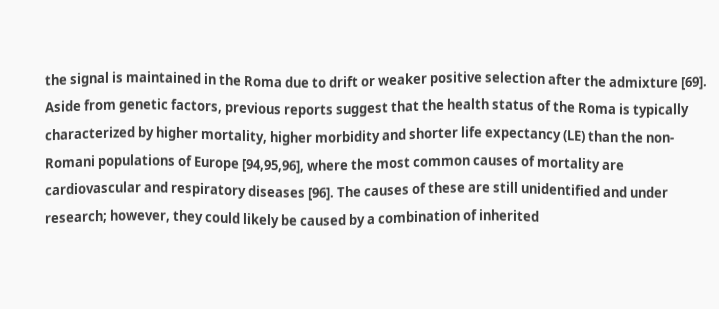the signal is maintained in the Roma due to drift or weaker positive selection after the admixture [69].
Aside from genetic factors, previous reports suggest that the health status of the Roma is typically characterized by higher mortality, higher morbidity and shorter life expectancy (LE) than the non-Romani populations of Europe [94,95,96], where the most common causes of mortality are cardiovascular and respiratory diseases [96]. The causes of these are still unidentified and under research; however, they could likely be caused by a combination of inherited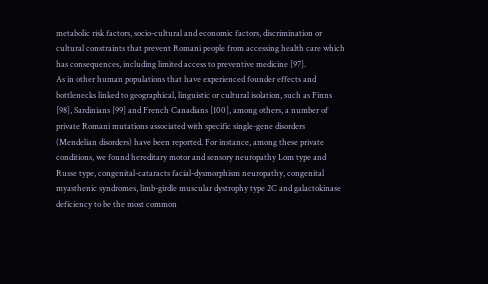metabolic risk factors, socio-cultural and economic factors, discrimination or cultural constraints that prevent Romani people from accessing health care which has consequences, including limited access to preventive medicine [97].
As in other human populations that have experienced founder effects and bottlenecks linked to geographical, linguistic or cultural isolation, such as Finns [98], Sardinians [99] and French Canadians [100], among others, a number of private Romani mutations associated with specific single-gene disorders (Mendelian disorders) have been reported. For instance, among these private conditions, we found hereditary motor and sensory neuropathy Lom type and Russe type, congenital-cataracts facial-dysmorphism neuropathy, congenital myasthenic syndromes, limb-girdle muscular dystrophy type 2C and galactokinase deficiency to be the most common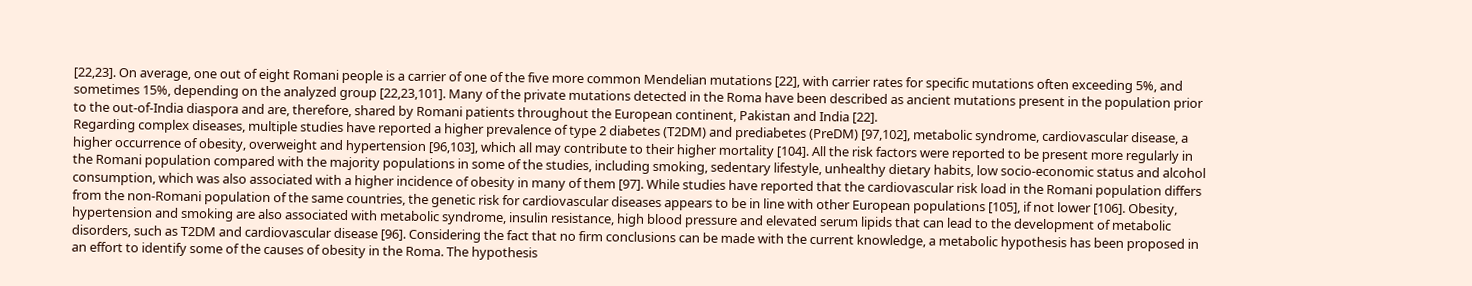[22,23]. On average, one out of eight Romani people is a carrier of one of the five more common Mendelian mutations [22], with carrier rates for specific mutations often exceeding 5%, and sometimes 15%, depending on the analyzed group [22,23,101]. Many of the private mutations detected in the Roma have been described as ancient mutations present in the population prior to the out-of-India diaspora and are, therefore, shared by Romani patients throughout the European continent, Pakistan and India [22].
Regarding complex diseases, multiple studies have reported a higher prevalence of type 2 diabetes (T2DM) and prediabetes (PreDM) [97,102], metabolic syndrome, cardiovascular disease, a higher occurrence of obesity, overweight and hypertension [96,103], which all may contribute to their higher mortality [104]. All the risk factors were reported to be present more regularly in the Romani population compared with the majority populations in some of the studies, including smoking, sedentary lifestyle, unhealthy dietary habits, low socio-economic status and alcohol consumption, which was also associated with a higher incidence of obesity in many of them [97]. While studies have reported that the cardiovascular risk load in the Romani population differs from the non-Romani population of the same countries, the genetic risk for cardiovascular diseases appears to be in line with other European populations [105], if not lower [106]. Obesity, hypertension and smoking are also associated with metabolic syndrome, insulin resistance, high blood pressure and elevated serum lipids that can lead to the development of metabolic disorders, such as T2DM and cardiovascular disease [96]. Considering the fact that no firm conclusions can be made with the current knowledge, a metabolic hypothesis has been proposed in an effort to identify some of the causes of obesity in the Roma. The hypothesis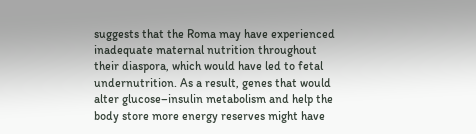suggests that the Roma may have experienced inadequate maternal nutrition throughout their diaspora, which would have led to fetal undernutrition. As a result, genes that would alter glucose–insulin metabolism and help the body store more energy reserves might have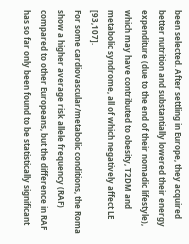been selected. After settling in Europe, they acquired better nutrition and substantially lowered their energy expenditure (due to the end of their nomadic lifestyle), which may have contributed to obesity, T2DM and metabolic syndrome, all of which negatively affect LE [93,107].
For some cardiovascular/metabolic conditions, the Roma show a higher average risk allele frequency (RAF) compared to other Europeans, but the difference in RAF has so far only been found to be statistically significant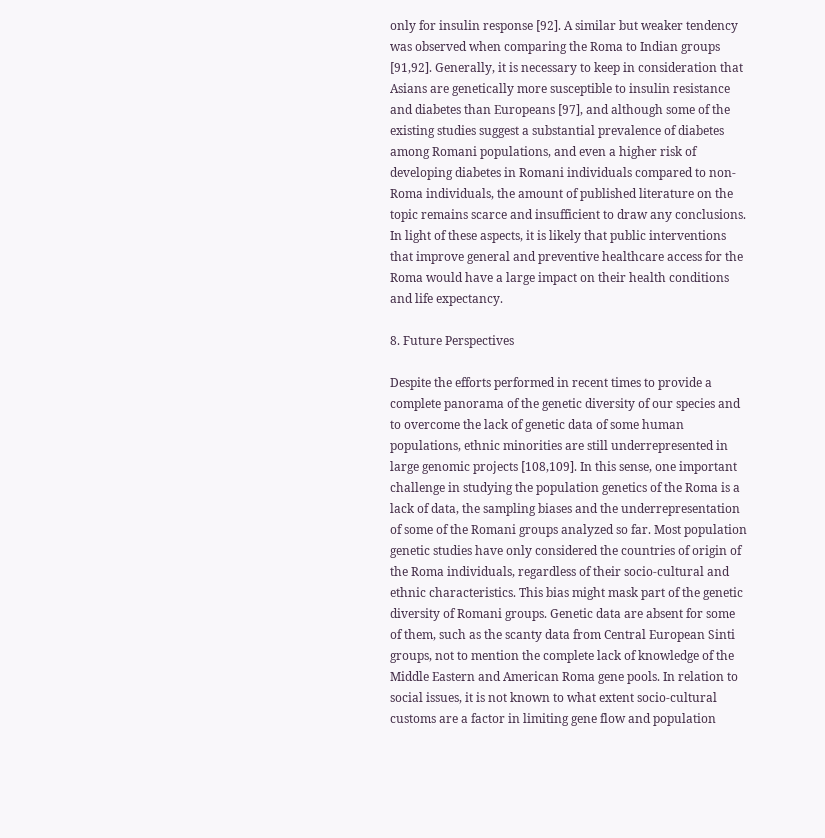only for insulin response [92]. A similar but weaker tendency was observed when comparing the Roma to Indian groups [91,92]. Generally, it is necessary to keep in consideration that Asians are genetically more susceptible to insulin resistance and diabetes than Europeans [97], and although some of the existing studies suggest a substantial prevalence of diabetes among Romani populations, and even a higher risk of developing diabetes in Romani individuals compared to non-Roma individuals, the amount of published literature on the topic remains scarce and insufficient to draw any conclusions.
In light of these aspects, it is likely that public interventions that improve general and preventive healthcare access for the Roma would have a large impact on their health conditions and life expectancy.

8. Future Perspectives

Despite the efforts performed in recent times to provide a complete panorama of the genetic diversity of our species and to overcome the lack of genetic data of some human populations, ethnic minorities are still underrepresented in large genomic projects [108,109]. In this sense, one important challenge in studying the population genetics of the Roma is a lack of data, the sampling biases and the underrepresentation of some of the Romani groups analyzed so far. Most population genetic studies have only considered the countries of origin of the Roma individuals, regardless of their socio-cultural and ethnic characteristics. This bias might mask part of the genetic diversity of Romani groups. Genetic data are absent for some of them, such as the scanty data from Central European Sinti groups, not to mention the complete lack of knowledge of the Middle Eastern and American Roma gene pools. In relation to social issues, it is not known to what extent socio-cultural customs are a factor in limiting gene flow and population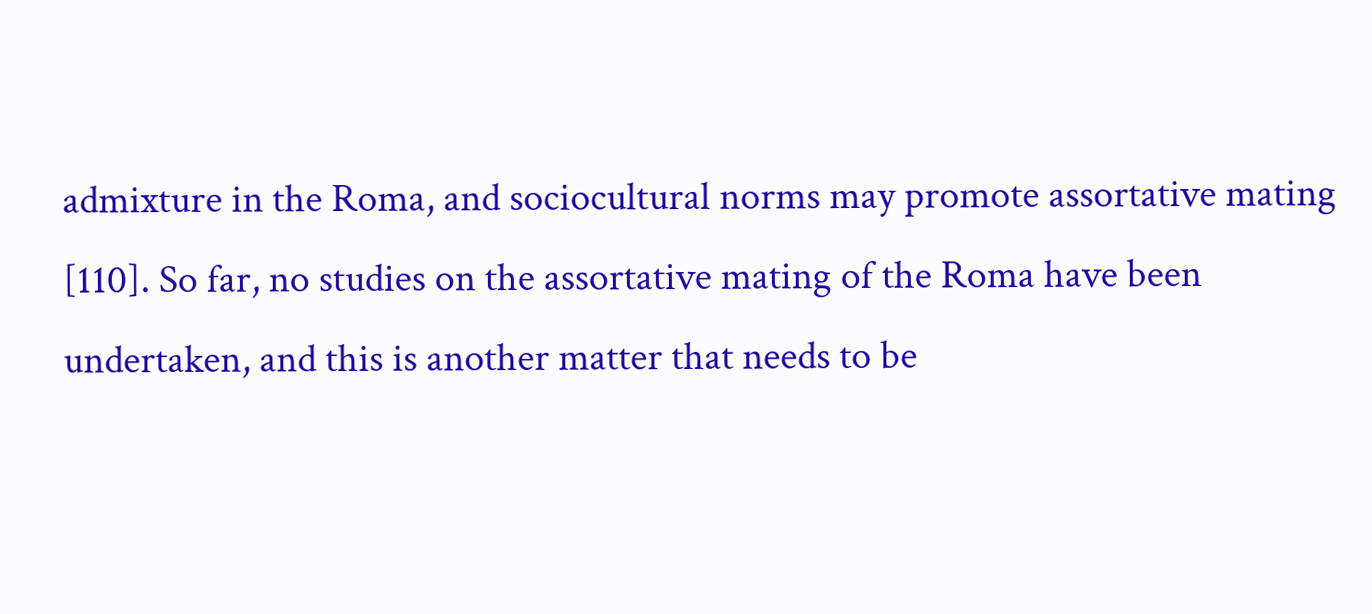admixture in the Roma, and sociocultural norms may promote assortative mating [110]. So far, no studies on the assortative mating of the Roma have been undertaken, and this is another matter that needs to be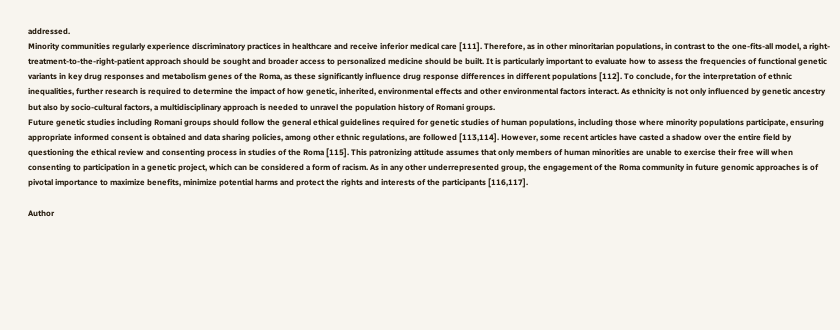addressed.
Minority communities regularly experience discriminatory practices in healthcare and receive inferior medical care [111]. Therefore, as in other minoritarian populations, in contrast to the one-fits-all model, a right-treatment-to-the-right-patient approach should be sought and broader access to personalized medicine should be built. It is particularly important to evaluate how to assess the frequencies of functional genetic variants in key drug responses and metabolism genes of the Roma, as these significantly influence drug response differences in different populations [112]. To conclude, for the interpretation of ethnic inequalities, further research is required to determine the impact of how genetic, inherited, environmental effects and other environmental factors interact. As ethnicity is not only influenced by genetic ancestry but also by socio-cultural factors, a multidisciplinary approach is needed to unravel the population history of Romani groups.
Future genetic studies including Romani groups should follow the general ethical guidelines required for genetic studies of human populations, including those where minority populations participate, ensuring appropriate informed consent is obtained and data sharing policies, among other ethnic regulations, are followed [113,114]. However, some recent articles have casted a shadow over the entire field by questioning the ethical review and consenting process in studies of the Roma [115]. This patronizing attitude assumes that only members of human minorities are unable to exercise their free will when consenting to participation in a genetic project, which can be considered a form of racism. As in any other underrepresented group, the engagement of the Roma community in future genomic approaches is of pivotal importance to maximize benefits, minimize potential harms and protect the rights and interests of the participants [116,117].

Author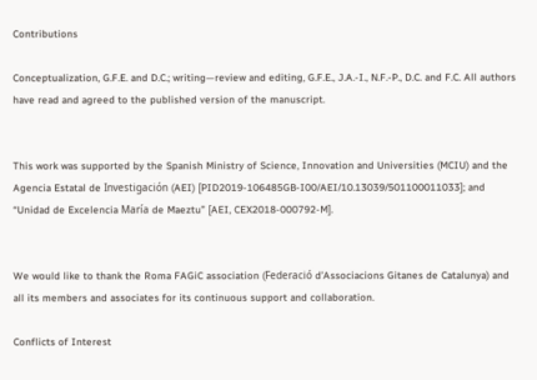Contributions

Conceptualization, G.F.E. and D.C.; writing—review and editing, G.F.E., J.A.-I., N.F.-P., D.C. and F.C. All authors have read and agreed to the published version of the manuscript.


This work was supported by the Spanish Ministry of Science, Innovation and Universities (MCIU) and the Agencia Estatal de Investigación (AEI) [PID2019-106485GB-I00/AEI/10.13039/501100011033]; and “Unidad de Excelencia María de Maeztu” [AEI, CEX2018-000792-M].


We would like to thank the Roma FAGiC association (Federació d’Associacions Gitanes de Catalunya) and all its members and associates for its continuous support and collaboration.

Conflicts of Interest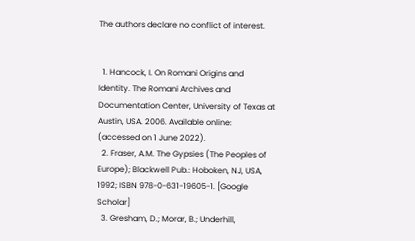The authors declare no conflict of interest.


  1. Hancock, I. On Romani Origins and Identity. The Romani Archives and Documentation Center, University of Texas at Austin, USA. 2006. Available online: (accessed on 1 June 2022).
  2. Fraser, A.M. The Gypsies (The Peoples of Europe); Blackwell Pub.: Hoboken, NJ, USA, 1992; ISBN 978-0-631-19605-1. [Google Scholar]
  3. Gresham, D.; Morar, B.; Underhill,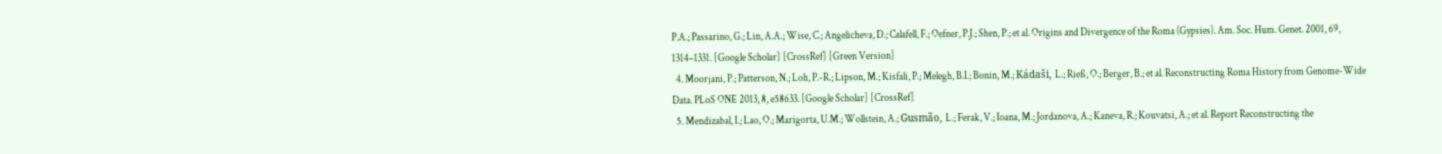P.A.; Passarino, G.; Lin, A.A.; Wise, C.; Angelicheva, D.; Calafell, F.; Oefner, P.J.; Shen, P.; et al. Origins and Divergence of the Roma (Gypsies). Am. Soc. Hum. Genet. 2001, 69, 1314–1331. [Google Scholar] [CrossRef] [Green Version]
  4. Moorjani, P.; Patterson, N.; Loh, P.-R.; Lipson, M.; Kisfali, P.; Melegh, B.I.; Bonin, M.; Kádaši, L.; Rieß, O.; Berger, B.; et al. Reconstructing Roma History from Genome-Wide Data. PLoS ONE 2013, 8, e58633. [Google Scholar] [CrossRef]
  5. Mendizabal, I.; Lao, O.; Marigorta, U.M.; Wollstein, A.; Gusmão, L.; Ferak, V.; Ioana, M.; Jordanova, A.; Kaneva, R.; Kouvatsi, A.; et al. Report Reconstructing the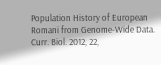Population History of European Romani from Genome-Wide Data. Curr. Biol. 2012, 22,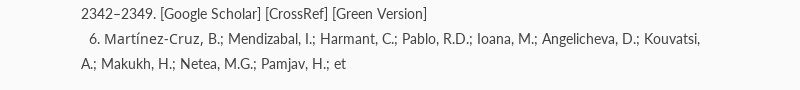2342–2349. [Google Scholar] [CrossRef] [Green Version]
  6. Martínez-Cruz, B.; Mendizabal, I.; Harmant, C.; Pablo, R.D.; Ioana, M.; Angelicheva, D.; Kouvatsi, A.; Makukh, H.; Netea, M.G.; Pamjav, H.; et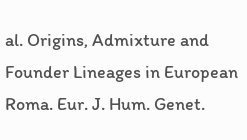al. Origins, Admixture and Founder Lineages in European Roma. Eur. J. Hum. Genet.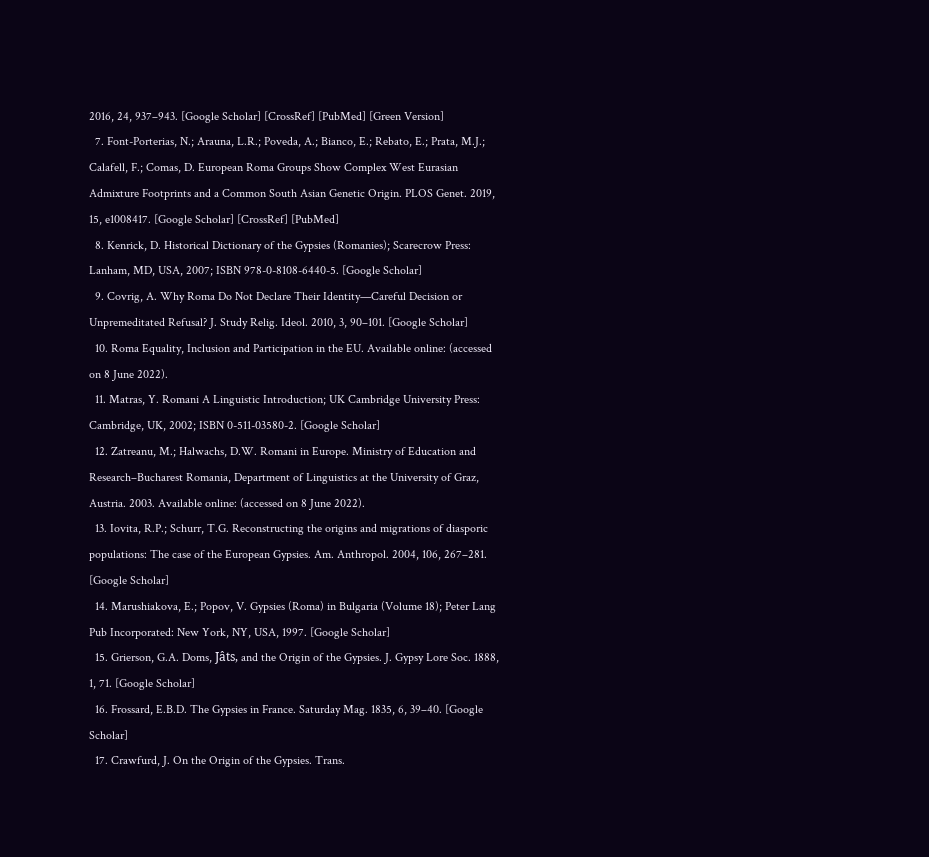2016, 24, 937–943. [Google Scholar] [CrossRef] [PubMed] [Green Version]
  7. Font-Porterias, N.; Arauna, L.R.; Poveda, A.; Bianco, E.; Rebato, E.; Prata, M.J.; Calafell, F.; Comas, D. European Roma Groups Show Complex West Eurasian Admixture Footprints and a Common South Asian Genetic Origin. PLOS Genet. 2019, 15, e1008417. [Google Scholar] [CrossRef] [PubMed]
  8. Kenrick, D. Historical Dictionary of the Gypsies (Romanies); Scarecrow Press: Lanham, MD, USA, 2007; ISBN 978-0-8108-6440-5. [Google Scholar]
  9. Covrig, A. Why Roma Do Not Declare Their Identity—Careful Decision or Unpremeditated Refusal? J. Study Relig. Ideol. 2010, 3, 90–101. [Google Scholar]
  10. Roma Equality, Inclusion and Participation in the EU. Available online: (accessed on 8 June 2022).
  11. Matras, Y. Romani A Linguistic Introduction; UK Cambridge University Press: Cambridge, UK, 2002; ISBN 0-511-03580-2. [Google Scholar]
  12. Zatreanu, M.; Halwachs, D.W. Romani in Europe. Ministry of Education and Research–Bucharest Romania, Department of Linguistics at the University of Graz, Austria. 2003. Available online: (accessed on 8 June 2022).
  13. Iovita, R.P.; Schurr, T.G. Reconstructing the origins and migrations of diasporic populations: The case of the European Gypsies. Am. Anthropol. 2004, 106, 267–281. [Google Scholar]
  14. Marushiakova, E.; Popov, V. Gypsies (Roma) in Bulgaria (Volume 18); Peter Lang Pub Incorporated: New York, NY, USA, 1997. [Google Scholar]
  15. Grierson, G.A. Doms, Jâts, and the Origin of the Gypsies. J. Gypsy Lore Soc. 1888, 1, 71. [Google Scholar]
  16. Frossard, E.B.D. The Gypsies in France. Saturday Mag. 1835, 6, 39–40. [Google Scholar]
  17. Crawfurd, J. On the Origin of the Gypsies. Trans.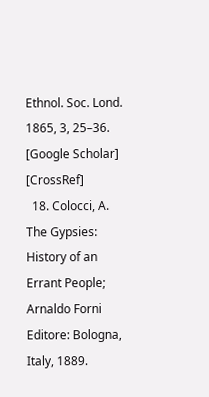Ethnol. Soc. Lond. 1865, 3, 25–36. [Google Scholar] [CrossRef]
  18. Colocci, A. The Gypsies: History of an Errant People; Arnaldo Forni Editore: Bologna, Italy, 1889.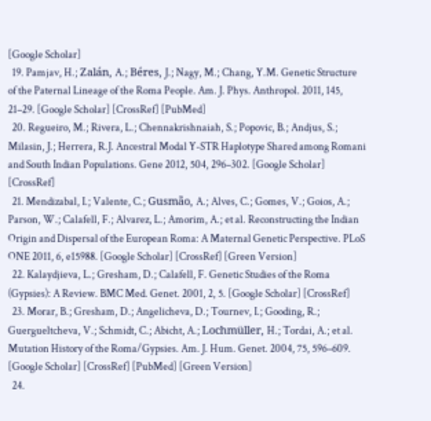[Google Scholar]
  19. Pamjav, H.; Zalán, A.; Béres, J.; Nagy, M.; Chang, Y.M. Genetic Structure of the Paternal Lineage of the Roma People. Am. J. Phys. Anthropol. 2011, 145, 21–29. [Google Scholar] [CrossRef] [PubMed]
  20. Regueiro, M.; Rivera, L.; Chennakrishnaiah, S.; Popovic, B.; Andjus, S.; Milasin, J.; Herrera, R.J. Ancestral Modal Y-STR Haplotype Shared among Romani and South Indian Populations. Gene 2012, 504, 296–302. [Google Scholar] [CrossRef]
  21. Mendizabal, I.; Valente, C.; Gusmão, A.; Alves, C.; Gomes, V.; Goios, A.; Parson, W.; Calafell, F.; Alvarez, L.; Amorim, A.; et al. Reconstructing the Indian Origin and Dispersal of the European Roma: A Maternal Genetic Perspective. PLoS ONE 2011, 6, e15988. [Google Scholar] [CrossRef] [Green Version]
  22. Kalaydjieva, L.; Gresham, D.; Calafell, F. Genetic Studies of the Roma (Gypsies): A Review. BMC Med. Genet. 2001, 2, 5. [Google Scholar] [CrossRef]
  23. Morar, B.; Gresham, D.; Angelicheva, D.; Tournev, I.; Gooding, R.; Guergueltcheva, V.; Schmidt, C.; Abicht, A.; Lochmüller, H.; Tordai, A.; et al. Mutation History of the Roma/Gypsies. Am. J. Hum. Genet. 2004, 75, 596–609. [Google Scholar] [CrossRef] [PubMed] [Green Version]
  24.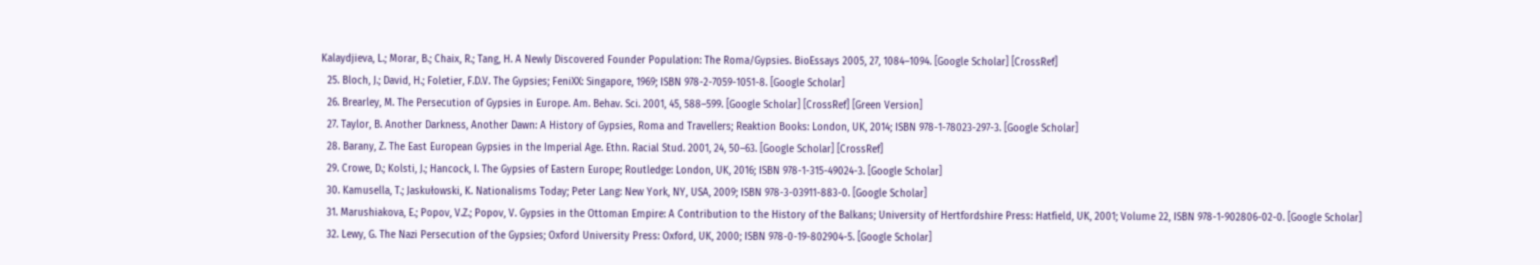Kalaydjieva, L.; Morar, B.; Chaix, R.; Tang, H. A Newly Discovered Founder Population: The Roma/Gypsies. BioEssays 2005, 27, 1084–1094. [Google Scholar] [CrossRef]
  25. Bloch, J.; David, H.; Foletier, F.D.V. The Gypsies; FeniXX: Singapore, 1969; ISBN 978-2-7059-1051-8. [Google Scholar]
  26. Brearley, M. The Persecution of Gypsies in Europe. Am. Behav. Sci. 2001, 45, 588–599. [Google Scholar] [CrossRef] [Green Version]
  27. Taylor, B. Another Darkness, Another Dawn: A History of Gypsies, Roma and Travellers; Reaktion Books: London, UK, 2014; ISBN 978-1-78023-297-3. [Google Scholar]
  28. Barany, Z. The East European Gypsies in the Imperial Age. Ethn. Racial Stud. 2001, 24, 50–63. [Google Scholar] [CrossRef]
  29. Crowe, D.; Kolsti, J.; Hancock, I. The Gypsies of Eastern Europe; Routledge: London, UK, 2016; ISBN 978-1-315-49024-3. [Google Scholar]
  30. Kamusella, T.; Jaskułowski, K. Nationalisms Today; Peter Lang: New York, NY, USA, 2009; ISBN 978-3-03911-883-0. [Google Scholar]
  31. Marushiakova, E.; Popov, V.Z.; Popov, V. Gypsies in the Ottoman Empire: A Contribution to the History of the Balkans; University of Hertfordshire Press: Hatfield, UK, 2001; Volume 22, ISBN 978-1-902806-02-0. [Google Scholar]
  32. Lewy, G. The Nazi Persecution of the Gypsies; Oxford University Press: Oxford, UK, 2000; ISBN 978-0-19-802904-5. [Google Scholar]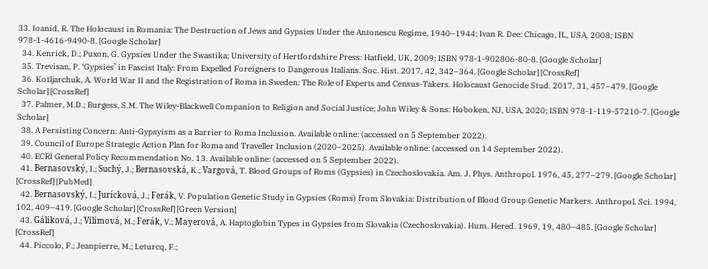33. Ioanid, R. The Holocaust in Romania: The Destruction of Jews and Gypsies Under the Antonescu Regime, 1940–1944; Ivan R. Dee: Chicago, IL, USA, 2008; ISBN 978-1-4616-9490-8. [Google Scholar]
  34. Kenrick, D.; Puxon, G. Gypsies Under the Swastika; University of Hertfordshire Press: Hatfield, UK, 2009; ISBN 978-1-902806-80-8. [Google Scholar]
  35. Trevisan, P. ‘Gypsies’ in Fascist Italy: From Expelled Foreigners to Dangerous Italians. Soc. Hist. 2017, 42, 342–364. [Google Scholar] [CrossRef]
  36. Kotljarchuk, A. World War II and the Registration of Roma in Sweden: The Role of Experts and Census-Takers. Holocaust Genocide Stud. 2017, 31, 457–479. [Google Scholar] [CrossRef]
  37. Palmer, M.D.; Burgess, S.M. The Wiley-Blackwell Companion to Religion and Social Justice; John Wiley & Sons: Hoboken, NJ, USA, 2020; ISBN 978-1-119-57210-7. [Google Scholar]
  38. A Persisting Concern: Anti-Gypsyism as a Barrier to Roma Inclusion. Available online: (accessed on 5 September 2022).
  39. Council of Europe Strategic Action Plan for Roma and Traveller Inclusion (2020–2025). Available online: (accessed on 14 September 2022).
  40. ECRI General Policy Recommendation No. 13. Available online: (accessed on 5 September 2022).
  41. Bernasovský, I.; Suchý, J.; Bernasovská, K.; Vargová, T. Blood Groups of Roms (Gypsies) in Czechoslovakia. Am. J. Phys. Anthropol. 1976, 45, 277–279. [Google Scholar] [CrossRef] [PubMed]
  42. Bernasovský, I.; Jurícková, J.; Ferák, V. Population Genetic Study in Gypsies (Roms) from Slovakia: Distribution of Blood Group Genetic Markers. Anthropol. Sci. 1994, 102, 409–419. [Google Scholar] [CrossRef] [Green Version]
  43. Gáliková, J.; Vilímová, M.; Ferák, V.; Mayerová, A. Haptoglobin Types in Gypsies from Slovakia (Czechoslovakia). Hum. Hered. 1969, 19, 480–485. [Google Scholar] [CrossRef]
  44. Piccolo, F.; Jeanpierre, M.; Leturcq, F.;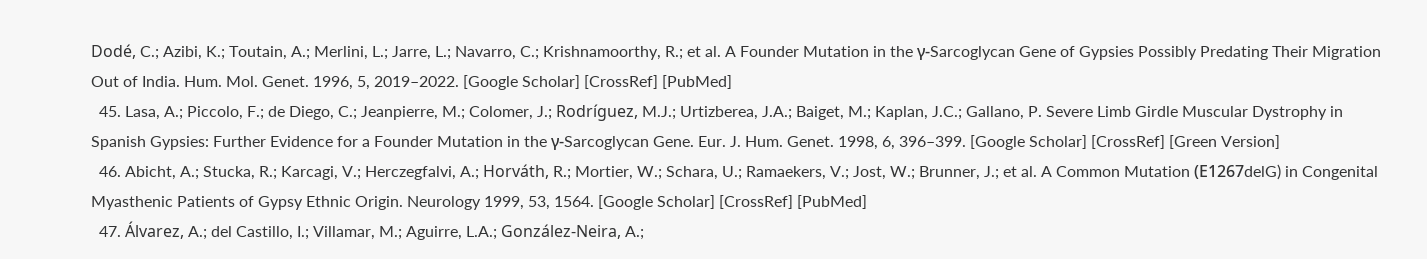Dodé, C.; Azibi, K.; Toutain, A.; Merlini, L.; Jarre, L.; Navarro, C.; Krishnamoorthy, R.; et al. A Founder Mutation in the γ-Sarcoglycan Gene of Gypsies Possibly Predating Their Migration Out of India. Hum. Mol. Genet. 1996, 5, 2019–2022. [Google Scholar] [CrossRef] [PubMed]
  45. Lasa, A.; Piccolo, F.; de Diego, C.; Jeanpierre, M.; Colomer, J.; Rodríguez, M.J.; Urtizberea, J.A.; Baiget, M.; Kaplan, J.C.; Gallano, P. Severe Limb Girdle Muscular Dystrophy in Spanish Gypsies: Further Evidence for a Founder Mutation in the γ-Sarcoglycan Gene. Eur. J. Hum. Genet. 1998, 6, 396–399. [Google Scholar] [CrossRef] [Green Version]
  46. Abicht, A.; Stucka, R.; Karcagi, V.; Herczegfalvi, A.; Horváth, R.; Mortier, W.; Schara, U.; Ramaekers, V.; Jost, W.; Brunner, J.; et al. A Common Mutation (Ε1267delG) in Congenital Myasthenic Patients of Gypsy Ethnic Origin. Neurology 1999, 53, 1564. [Google Scholar] [CrossRef] [PubMed]
  47. Álvarez, A.; del Castillo, I.; Villamar, M.; Aguirre, L.A.; González-Neira, A.;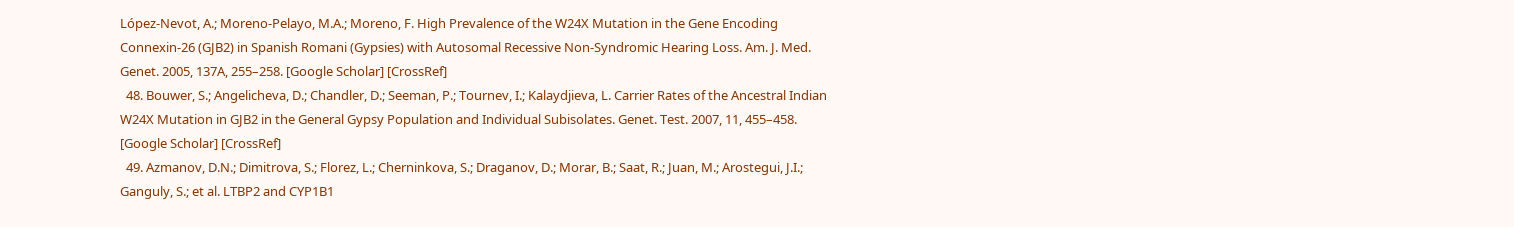López-Nevot, A.; Moreno-Pelayo, M.A.; Moreno, F. High Prevalence of the W24X Mutation in the Gene Encoding Connexin-26 (GJB2) in Spanish Romani (Gypsies) with Autosomal Recessive Non-Syndromic Hearing Loss. Am. J. Med. Genet. 2005, 137A, 255–258. [Google Scholar] [CrossRef]
  48. Bouwer, S.; Angelicheva, D.; Chandler, D.; Seeman, P.; Tournev, I.; Kalaydjieva, L. Carrier Rates of the Ancestral Indian W24X Mutation in GJB2 in the General Gypsy Population and Individual Subisolates. Genet. Test. 2007, 11, 455–458. [Google Scholar] [CrossRef]
  49. Azmanov, D.N.; Dimitrova, S.; Florez, L.; Cherninkova, S.; Draganov, D.; Morar, B.; Saat, R.; Juan, M.; Arostegui, J.I.; Ganguly, S.; et al. LTBP2 and CYP1B1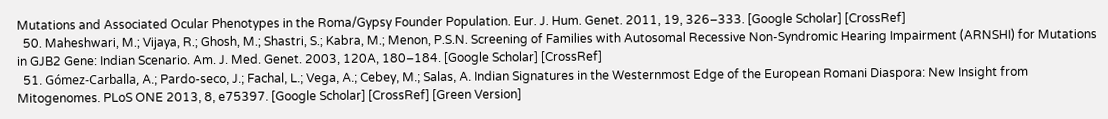Mutations and Associated Ocular Phenotypes in the Roma/Gypsy Founder Population. Eur. J. Hum. Genet. 2011, 19, 326–333. [Google Scholar] [CrossRef]
  50. Maheshwari, M.; Vijaya, R.; Ghosh, M.; Shastri, S.; Kabra, M.; Menon, P.S.N. Screening of Families with Autosomal Recessive Non-Syndromic Hearing Impairment (ARNSHI) for Mutations in GJB2 Gene: Indian Scenario. Am. J. Med. Genet. 2003, 120A, 180–184. [Google Scholar] [CrossRef]
  51. Gómez-Carballa, A.; Pardo-seco, J.; Fachal, L.; Vega, A.; Cebey, M.; Salas, A. Indian Signatures in the Westernmost Edge of the European Romani Diaspora: New Insight from Mitogenomes. PLoS ONE 2013, 8, e75397. [Google Scholar] [CrossRef] [Green Version]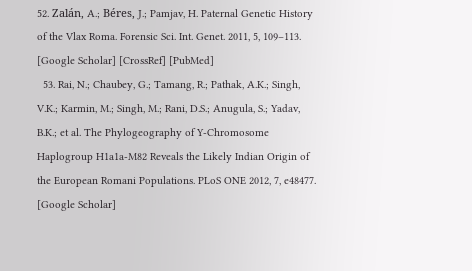52. Zalán, A.; Béres, J.; Pamjav, H. Paternal Genetic History of the Vlax Roma. Forensic Sci. Int. Genet. 2011, 5, 109–113. [Google Scholar] [CrossRef] [PubMed]
  53. Rai, N.; Chaubey, G.; Tamang, R.; Pathak, A.K.; Singh, V.K.; Karmin, M.; Singh, M.; Rani, D.S.; Anugula, S.; Yadav, B.K.; et al. The Phylogeography of Y-Chromosome Haplogroup H1a1a-M82 Reveals the Likely Indian Origin of the European Romani Populations. PLoS ONE 2012, 7, e48477. [Google Scholar]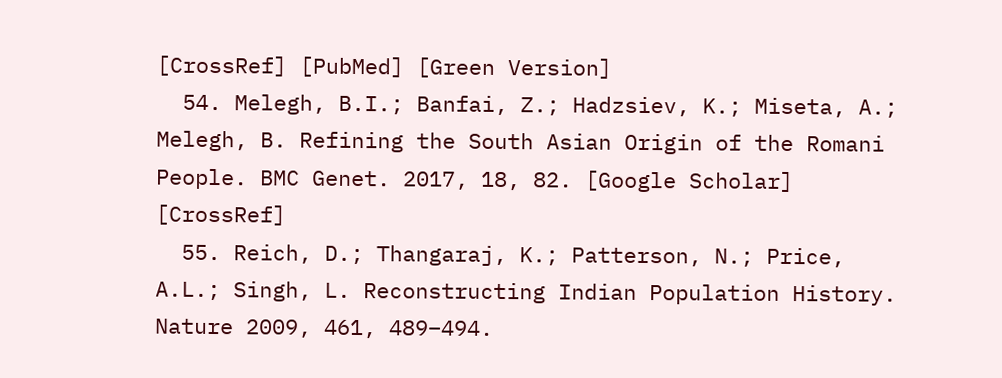[CrossRef] [PubMed] [Green Version]
  54. Melegh, B.I.; Banfai, Z.; Hadzsiev, K.; Miseta, A.; Melegh, B. Refining the South Asian Origin of the Romani People. BMC Genet. 2017, 18, 82. [Google Scholar] [CrossRef]
  55. Reich, D.; Thangaraj, K.; Patterson, N.; Price, A.L.; Singh, L. Reconstructing Indian Population History. Nature 2009, 461, 489–494.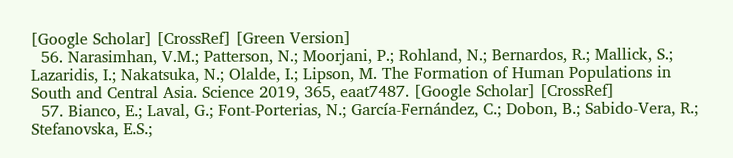[Google Scholar] [CrossRef] [Green Version]
  56. Narasimhan, V.M.; Patterson, N.; Moorjani, P.; Rohland, N.; Bernardos, R.; Mallick, S.; Lazaridis, I.; Nakatsuka, N.; Olalde, I.; Lipson, M. The Formation of Human Populations in South and Central Asia. Science 2019, 365, eaat7487. [Google Scholar] [CrossRef]
  57. Bianco, E.; Laval, G.; Font-Porterias, N.; García-Fernández, C.; Dobon, B.; Sabido-Vera, R.; Stefanovska, E.S.;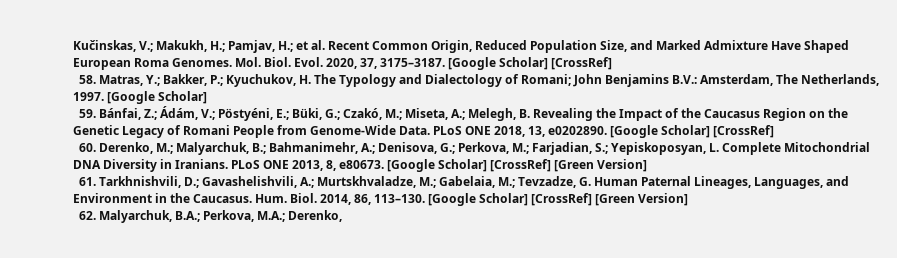Kučinskas, V.; Makukh, H.; Pamjav, H.; et al. Recent Common Origin, Reduced Population Size, and Marked Admixture Have Shaped European Roma Genomes. Mol. Biol. Evol. 2020, 37, 3175–3187. [Google Scholar] [CrossRef]
  58. Matras, Y.; Bakker, P.; Kyuchukov, H. The Typology and Dialectology of Romani; John Benjamins B.V.: Amsterdam, The Netherlands, 1997. [Google Scholar]
  59. Bánfai, Z.; Ádám, V.; Pöstyéni, E.; Büki, G.; Czakó, M.; Miseta, A.; Melegh, B. Revealing the Impact of the Caucasus Region on the Genetic Legacy of Romani People from Genome-Wide Data. PLoS ONE 2018, 13, e0202890. [Google Scholar] [CrossRef]
  60. Derenko, M.; Malyarchuk, B.; Bahmanimehr, A.; Denisova, G.; Perkova, M.; Farjadian, S.; Yepiskoposyan, L. Complete Mitochondrial DNA Diversity in Iranians. PLoS ONE 2013, 8, e80673. [Google Scholar] [CrossRef] [Green Version]
  61. Tarkhnishvili, D.; Gavashelishvili, A.; Murtskhvaladze, M.; Gabelaia, M.; Tevzadze, G. Human Paternal Lineages, Languages, and Environment in the Caucasus. Hum. Biol. 2014, 86, 113–130. [Google Scholar] [CrossRef] [Green Version]
  62. Malyarchuk, B.A.; Perkova, M.A.; Derenko,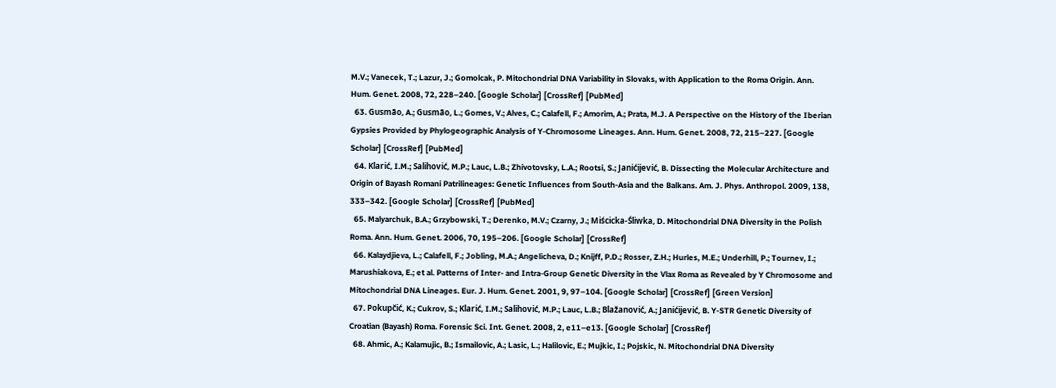M.V.; Vanecek, T.; Lazur, J.; Gomolcak, P. Mitochondrial DNA Variability in Slovaks, with Application to the Roma Origin. Ann. Hum. Genet. 2008, 72, 228–240. [Google Scholar] [CrossRef] [PubMed]
  63. Gusmão, A.; Gusmão, L.; Gomes, V.; Alves, C.; Calafell, F.; Amorim, A.; Prata, M.J. A Perspective on the History of the Iberian Gypsies Provided by Phylogeographic Analysis of Y-Chromosome Lineages. Ann. Hum. Genet. 2008, 72, 215–227. [Google Scholar] [CrossRef] [PubMed]
  64. Klarić, I.M.; Salihović, M.P.; Lauc, L.B.; Zhivotovsky, L.A.; Rootsi, S.; Janićijević, B. Dissecting the Molecular Architecture and Origin of Bayash Romani Patrilineages: Genetic Influences from South-Asia and the Balkans. Am. J. Phys. Anthropol. 2009, 138, 333–342. [Google Scholar] [CrossRef] [PubMed]
  65. Malyarchuk, B.A.; Grzybowski, T.; Derenko, M.V.; Czarny, J.; Miścicka-Śliwka, D. Mitochondrial DNA Diversity in the Polish Roma. Ann. Hum. Genet. 2006, 70, 195–206. [Google Scholar] [CrossRef]
  66. Kalaydjieva, L.; Calafell, F.; Jobling, M.A.; Angelicheva, D.; Knijff, P.D.; Rosser, Z.H.; Hurles, M.E.; Underhill, P.; Tournev, I.; Marushiakova, E.; et al. Patterns of Inter- and Intra-Group Genetic Diversity in the Vlax Roma as Revealed by Y Chromosome and Mitochondrial DNA Lineages. Eur. J. Hum. Genet. 2001, 9, 97–104. [Google Scholar] [CrossRef] [Green Version]
  67. Pokupčić, K.; Cukrov, S.; Klarić, I.M.; Salihović, M.P.; Lauc, L.B.; Blažanović, A.; Janićijević, B. Y-STR Genetic Diversity of Croatian (Bayash) Roma. Forensic Sci. Int. Genet. 2008, 2, e11–e13. [Google Scholar] [CrossRef]
  68. Ahmic, A.; Kalamujic, B.; Ismailovic, A.; Lasic, L.; Halilovic, E.; Mujkic, I.; Pojskic, N. Mitochondrial DNA Diversity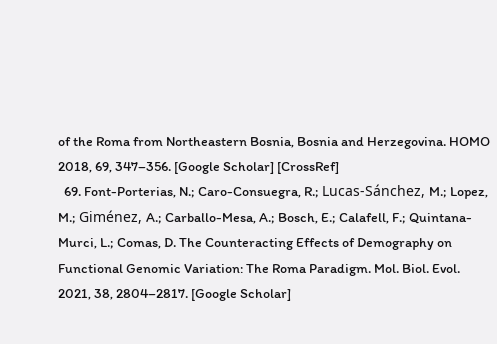of the Roma from Northeastern Bosnia, Bosnia and Herzegovina. HOMO 2018, 69, 347–356. [Google Scholar] [CrossRef]
  69. Font-Porterias, N.; Caro-Consuegra, R.; Lucas-Sánchez, M.; Lopez, M.; Giménez, A.; Carballo-Mesa, A.; Bosch, E.; Calafell, F.; Quintana-Murci, L.; Comas, D. The Counteracting Effects of Demography on Functional Genomic Variation: The Roma Paradigm. Mol. Biol. Evol. 2021, 38, 2804–2817. [Google Scholar]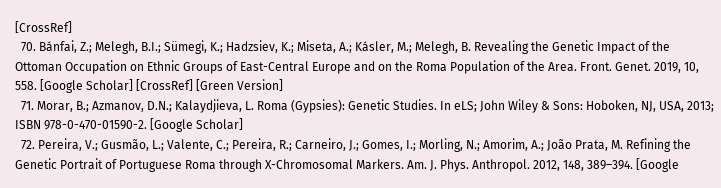[CrossRef]
  70. Bánfai, Z.; Melegh, B.I.; Sümegi, K.; Hadzsiev, K.; Miseta, A.; Kásler, M.; Melegh, B. Revealing the Genetic Impact of the Ottoman Occupation on Ethnic Groups of East-Central Europe and on the Roma Population of the Area. Front. Genet. 2019, 10, 558. [Google Scholar] [CrossRef] [Green Version]
  71. Morar, B.; Azmanov, D.N.; Kalaydjieva, L. Roma (Gypsies): Genetic Studies. In eLS; John Wiley & Sons: Hoboken, NJ, USA, 2013; ISBN 978-0-470-01590-2. [Google Scholar]
  72. Pereira, V.; Gusmão, L.; Valente, C.; Pereira, R.; Carneiro, J.; Gomes, I.; Morling, N.; Amorim, A.; João Prata, M. Refining the Genetic Portrait of Portuguese Roma through X-Chromosomal Markers. Am. J. Phys. Anthropol. 2012, 148, 389–394. [Google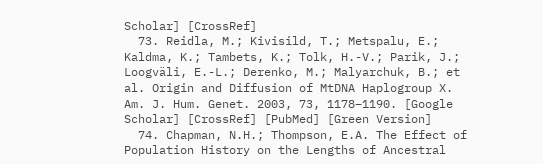Scholar] [CrossRef]
  73. Reidla, M.; Kivisild, T.; Metspalu, E.; Kaldma, K.; Tambets, K.; Tolk, H.-V.; Parik, J.; Loogväli, E.-L.; Derenko, M.; Malyarchuk, B.; et al. Origin and Diffusion of MtDNA Haplogroup X. Am. J. Hum. Genet. 2003, 73, 1178–1190. [Google Scholar] [CrossRef] [PubMed] [Green Version]
  74. Chapman, N.H.; Thompson, E.A. The Effect of Population History on the Lengths of Ancestral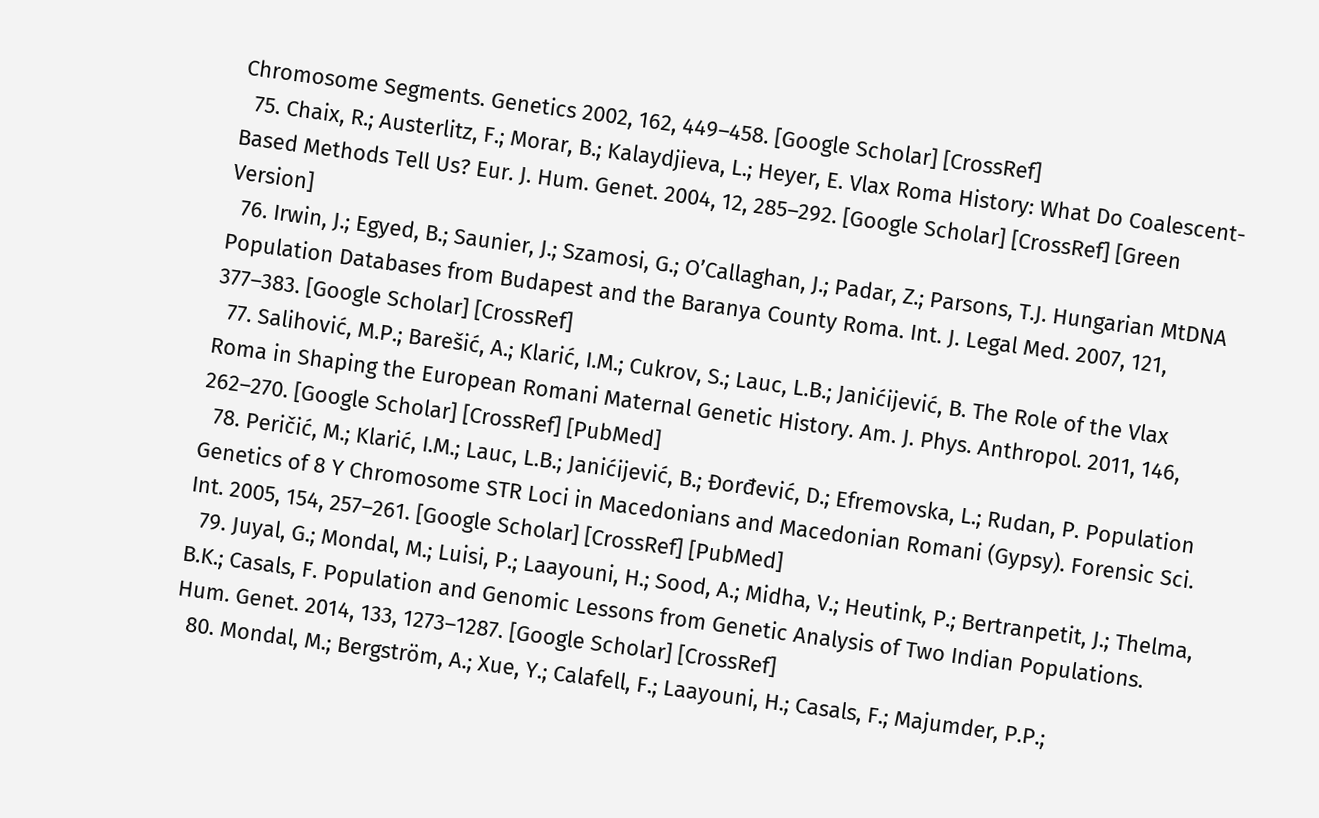Chromosome Segments. Genetics 2002, 162, 449–458. [Google Scholar] [CrossRef]
  75. Chaix, R.; Austerlitz, F.; Morar, B.; Kalaydjieva, L.; Heyer, E. Vlax Roma History: What Do Coalescent-Based Methods Tell Us? Eur. J. Hum. Genet. 2004, 12, 285–292. [Google Scholar] [CrossRef] [Green Version]
  76. Irwin, J.; Egyed, B.; Saunier, J.; Szamosi, G.; O’Callaghan, J.; Padar, Z.; Parsons, T.J. Hungarian MtDNA Population Databases from Budapest and the Baranya County Roma. Int. J. Legal Med. 2007, 121, 377–383. [Google Scholar] [CrossRef]
  77. Salihović, M.P.; Barešić, A.; Klarić, I.M.; Cukrov, S.; Lauc, L.B.; Janićijević, B. The Role of the Vlax Roma in Shaping the European Romani Maternal Genetic History. Am. J. Phys. Anthropol. 2011, 146, 262–270. [Google Scholar] [CrossRef] [PubMed]
  78. Peričić, M.; Klarić, I.M.; Lauc, L.B.; Janićijević, B.; Đorđević, D.; Efremovska, L.; Rudan, P. Population Genetics of 8 Y Chromosome STR Loci in Macedonians and Macedonian Romani (Gypsy). Forensic Sci. Int. 2005, 154, 257–261. [Google Scholar] [CrossRef] [PubMed]
  79. Juyal, G.; Mondal, M.; Luisi, P.; Laayouni, H.; Sood, A.; Midha, V.; Heutink, P.; Bertranpetit, J.; Thelma, B.K.; Casals, F. Population and Genomic Lessons from Genetic Analysis of Two Indian Populations. Hum. Genet. 2014, 133, 1273–1287. [Google Scholar] [CrossRef]
  80. Mondal, M.; Bergström, A.; Xue, Y.; Calafell, F.; Laayouni, H.; Casals, F.; Majumder, P.P.;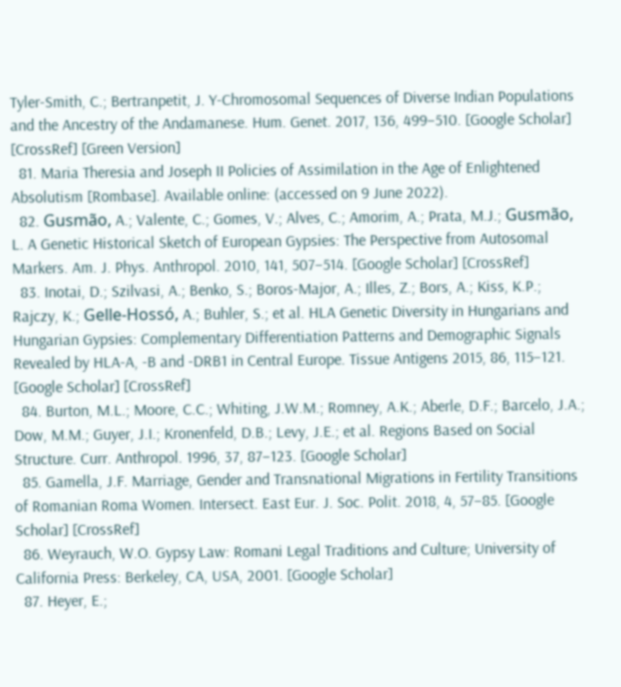Tyler-Smith, C.; Bertranpetit, J. Y-Chromosomal Sequences of Diverse Indian Populations and the Ancestry of the Andamanese. Hum. Genet. 2017, 136, 499–510. [Google Scholar] [CrossRef] [Green Version]
  81. Maria Theresia and Joseph II Policies of Assimilation in the Age of Enlightened Absolutism [Rombase]. Available online: (accessed on 9 June 2022).
  82. Gusmão, A.; Valente, C.; Gomes, V.; Alves, C.; Amorim, A.; Prata, M.J.; Gusmão, L. A Genetic Historical Sketch of European Gypsies: The Perspective from Autosomal Markers. Am. J. Phys. Anthropol. 2010, 141, 507–514. [Google Scholar] [CrossRef]
  83. Inotai, D.; Szilvasi, A.; Benko, S.; Boros-Major, A.; Illes, Z.; Bors, A.; Kiss, K.P.; Rajczy, K.; Gelle-Hossó, A.; Buhler, S.; et al. HLA Genetic Diversity in Hungarians and Hungarian Gypsies: Complementary Differentiation Patterns and Demographic Signals Revealed by HLA-A, -B and -DRB1 in Central Europe. Tissue Antigens 2015, 86, 115–121. [Google Scholar] [CrossRef]
  84. Burton, M.L.; Moore, C.C.; Whiting, J.W.M.; Romney, A.K.; Aberle, D.F.; Barcelo, J.A.; Dow, M.M.; Guyer, J.I.; Kronenfeld, D.B.; Levy, J.E.; et al. Regions Based on Social Structure. Curr. Anthropol. 1996, 37, 87–123. [Google Scholar]
  85. Gamella, J.F. Marriage, Gender and Transnational Migrations in Fertility Transitions of Romanian Roma Women. Intersect. East Eur. J. Soc. Polit. 2018, 4, 57–85. [Google Scholar] [CrossRef]
  86. Weyrauch, W.O. Gypsy Law: Romani Legal Traditions and Culture; University of California Press: Berkeley, CA, USA, 2001. [Google Scholar]
  87. Heyer, E.;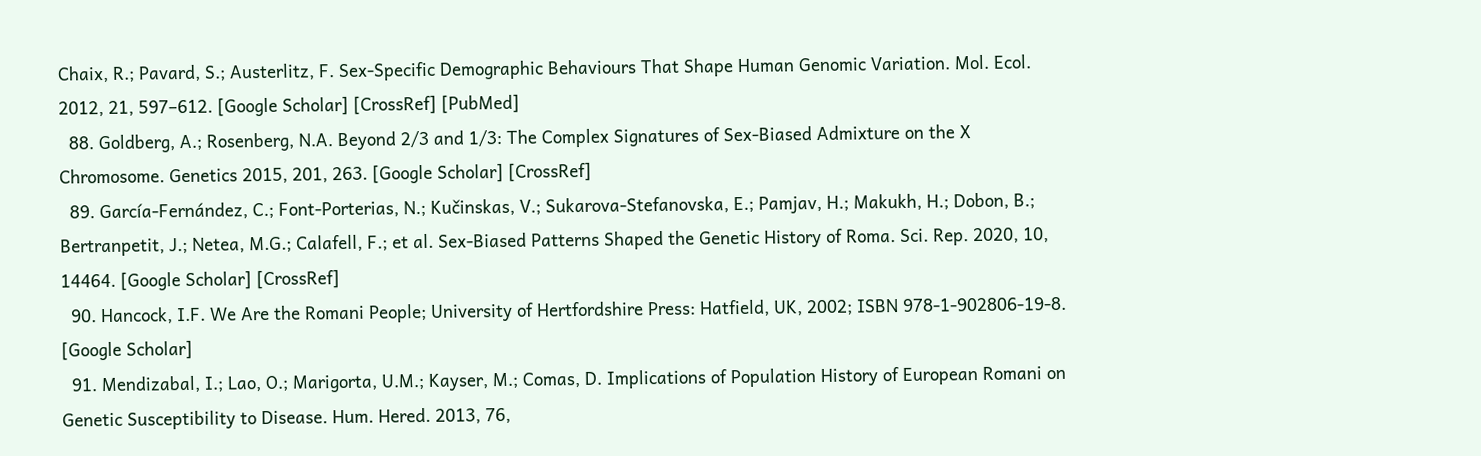Chaix, R.; Pavard, S.; Austerlitz, F. Sex-Specific Demographic Behaviours That Shape Human Genomic Variation. Mol. Ecol. 2012, 21, 597–612. [Google Scholar] [CrossRef] [PubMed]
  88. Goldberg, A.; Rosenberg, N.A. Beyond 2/3 and 1/3: The Complex Signatures of Sex-Biased Admixture on the X Chromosome. Genetics 2015, 201, 263. [Google Scholar] [CrossRef]
  89. García-Fernández, C.; Font-Porterias, N.; Kučinskas, V.; Sukarova-Stefanovska, E.; Pamjav, H.; Makukh, H.; Dobon, B.; Bertranpetit, J.; Netea, M.G.; Calafell, F.; et al. Sex-Biased Patterns Shaped the Genetic History of Roma. Sci. Rep. 2020, 10, 14464. [Google Scholar] [CrossRef]
  90. Hancock, I.F. We Are the Romani People; University of Hertfordshire Press: Hatfield, UK, 2002; ISBN 978-1-902806-19-8. [Google Scholar]
  91. Mendizabal, I.; Lao, O.; Marigorta, U.M.; Kayser, M.; Comas, D. Implications of Population History of European Romani on Genetic Susceptibility to Disease. Hum. Hered. 2013, 76,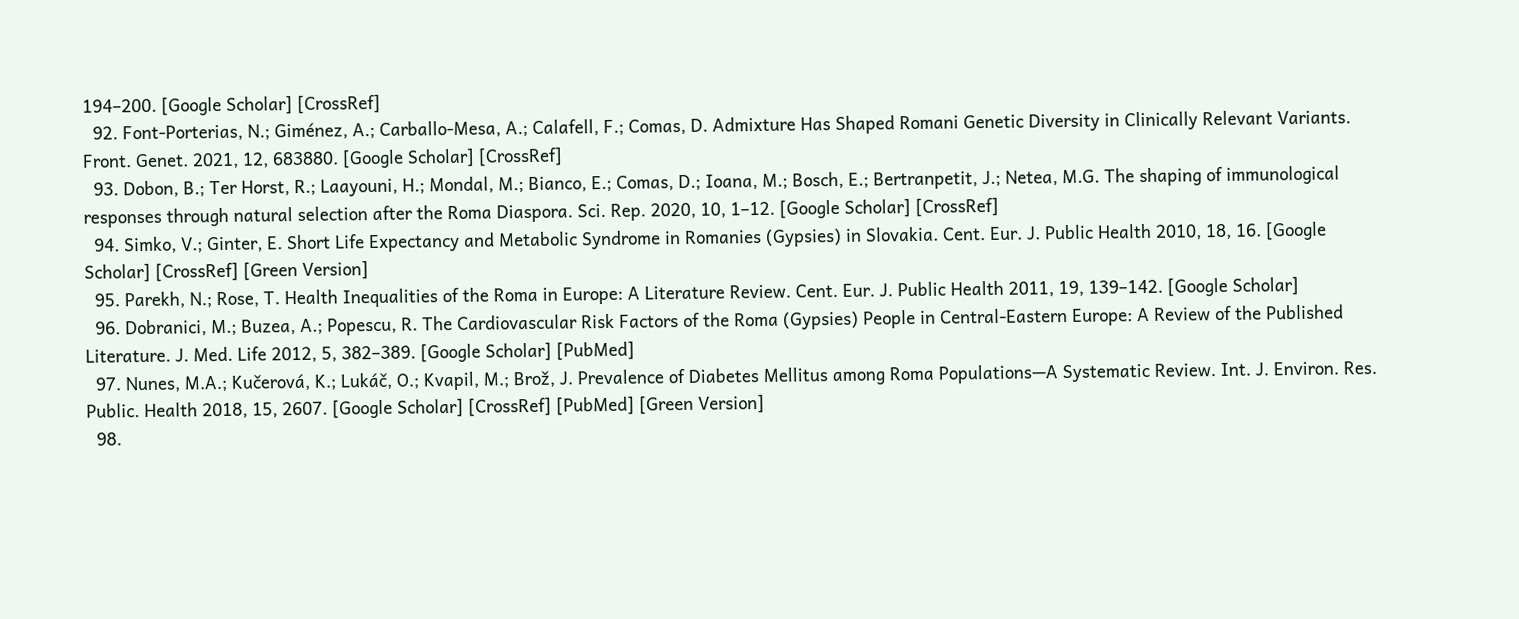194–200. [Google Scholar] [CrossRef]
  92. Font-Porterias, N.; Giménez, A.; Carballo-Mesa, A.; Calafell, F.; Comas, D. Admixture Has Shaped Romani Genetic Diversity in Clinically Relevant Variants. Front. Genet. 2021, 12, 683880. [Google Scholar] [CrossRef]
  93. Dobon, B.; Ter Horst, R.; Laayouni, H.; Mondal, M.; Bianco, E.; Comas, D.; Ioana, M.; Bosch, E.; Bertranpetit, J.; Netea, M.G. The shaping of immunological responses through natural selection after the Roma Diaspora. Sci. Rep. 2020, 10, 1–12. [Google Scholar] [CrossRef]
  94. Simko, V.; Ginter, E. Short Life Expectancy and Metabolic Syndrome in Romanies (Gypsies) in Slovakia. Cent. Eur. J. Public Health 2010, 18, 16. [Google Scholar] [CrossRef] [Green Version]
  95. Parekh, N.; Rose, T. Health Inequalities of the Roma in Europe: A Literature Review. Cent. Eur. J. Public Health 2011, 19, 139–142. [Google Scholar]
  96. Dobranici, M.; Buzea, A.; Popescu, R. The Cardiovascular Risk Factors of the Roma (Gypsies) People in Central-Eastern Europe: A Review of the Published Literature. J. Med. Life 2012, 5, 382–389. [Google Scholar] [PubMed]
  97. Nunes, M.A.; Kučerová, K.; Lukáč, O.; Kvapil, M.; Brož, J. Prevalence of Diabetes Mellitus among Roma Populations—A Systematic Review. Int. J. Environ. Res. Public. Health 2018, 15, 2607. [Google Scholar] [CrossRef] [PubMed] [Green Version]
  98.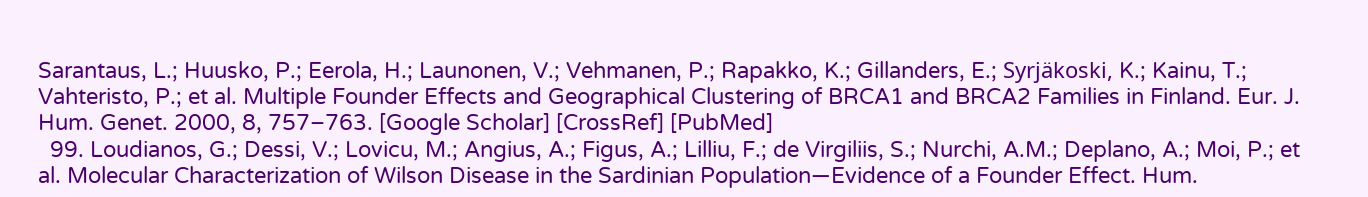Sarantaus, L.; Huusko, P.; Eerola, H.; Launonen, V.; Vehmanen, P.; Rapakko, K.; Gillanders, E.; Syrjäkoski, K.; Kainu, T.; Vahteristo, P.; et al. Multiple Founder Effects and Geographical Clustering of BRCA1 and BRCA2 Families in Finland. Eur. J. Hum. Genet. 2000, 8, 757–763. [Google Scholar] [CrossRef] [PubMed]
  99. Loudianos, G.; Dessi, V.; Lovicu, M.; Angius, A.; Figus, A.; Lilliu, F.; de Virgiliis, S.; Nurchi, A.M.; Deplano, A.; Moi, P.; et al. Molecular Characterization of Wilson Disease in the Sardinian Population—Evidence of a Founder Effect. Hum.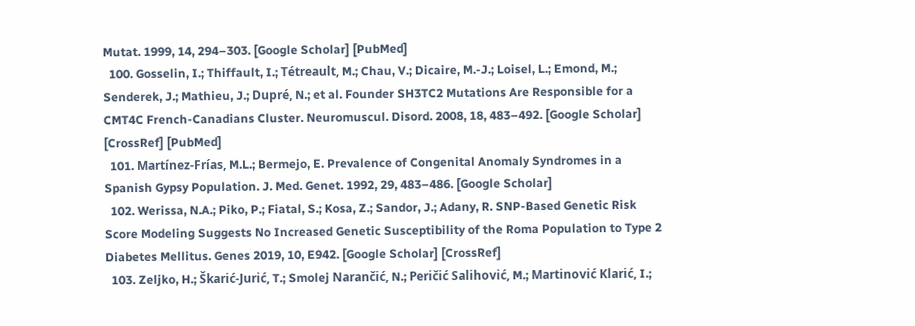Mutat. 1999, 14, 294–303. [Google Scholar] [PubMed]
  100. Gosselin, I.; Thiffault, I.; Tétreault, M.; Chau, V.; Dicaire, M.-J.; Loisel, L.; Emond, M.; Senderek, J.; Mathieu, J.; Dupré, N.; et al. Founder SH3TC2 Mutations Are Responsible for a CMT4C French-Canadians Cluster. Neuromuscul. Disord. 2008, 18, 483–492. [Google Scholar] [CrossRef] [PubMed]
  101. Martínez-Frías, M.L.; Bermejo, E. Prevalence of Congenital Anomaly Syndromes in a Spanish Gypsy Population. J. Med. Genet. 1992, 29, 483–486. [Google Scholar]
  102. Werissa, N.A.; Piko, P.; Fiatal, S.; Kosa, Z.; Sandor, J.; Adany, R. SNP-Based Genetic Risk Score Modeling Suggests No Increased Genetic Susceptibility of the Roma Population to Type 2 Diabetes Mellitus. Genes 2019, 10, E942. [Google Scholar] [CrossRef]
  103. Zeljko, H.; Škarić-Jurić, T.; Smolej Narančić, N.; Peričić Salihović, M.; Martinović Klarić, I.;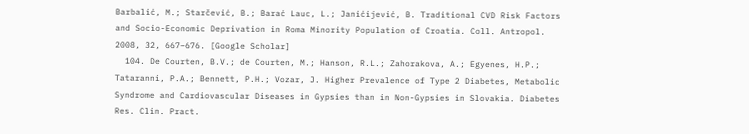Barbalić, M.; Starčević, B.; Barać Lauc, L.; Janićijević, B. Traditional CVD Risk Factors and Socio-Economic Deprivation in Roma Minority Population of Croatia. Coll. Antropol. 2008, 32, 667–676. [Google Scholar]
  104. De Courten, B.V.; de Courten, M.; Hanson, R.L.; Zahorakova, A.; Egyenes, H.P.; Tataranni, P.A.; Bennett, P.H.; Vozar, J. Higher Prevalence of Type 2 Diabetes, Metabolic Syndrome and Cardiovascular Diseases in Gypsies than in Non-Gypsies in Slovakia. Diabetes Res. Clin. Pract.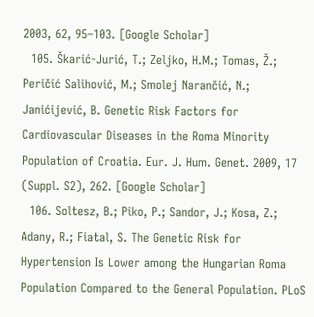2003, 62, 95–103. [Google Scholar]
  105. Škarić-Jurić, T.; Zeljko, H.M.; Tomas, Ž.; Peričić Salihović, M.; Smolej Narančić, N.; Janićijević, B. Genetic Risk Factors for Cardiovascular Diseases in the Roma Minority Population of Croatia. Eur. J. Hum. Genet. 2009, 17 (Suppl. S2), 262. [Google Scholar]
  106. Soltesz, B.; Piko, P.; Sandor, J.; Kosa, Z.; Adany, R.; Fiatal, S. The Genetic Risk for Hypertension Is Lower among the Hungarian Roma Population Compared to the General Population. PLoS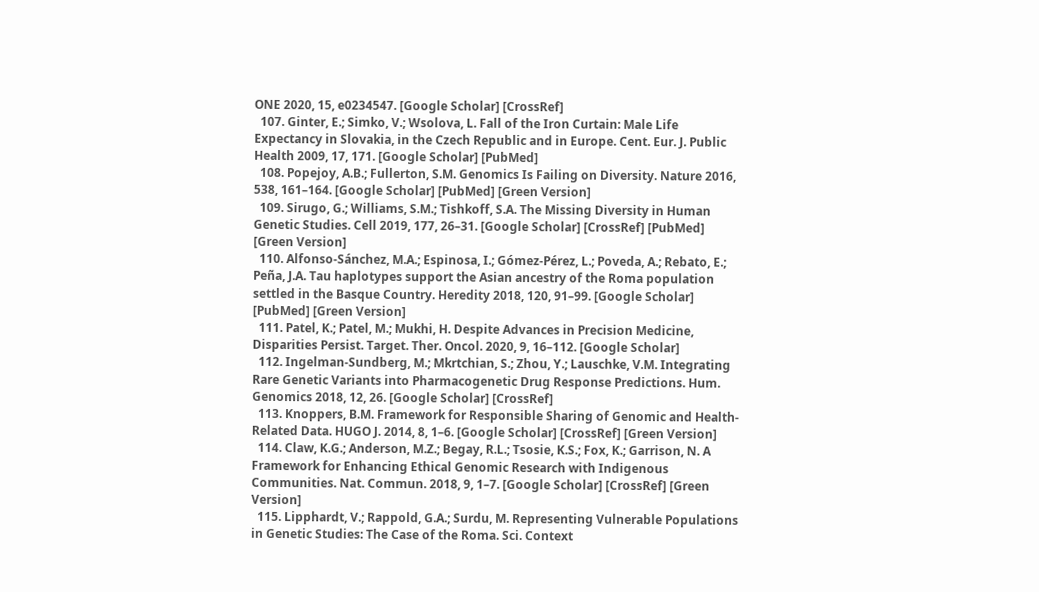ONE 2020, 15, e0234547. [Google Scholar] [CrossRef]
  107. Ginter, E.; Simko, V.; Wsolova, L. Fall of the Iron Curtain: Male Life Expectancy in Slovakia, in the Czech Republic and in Europe. Cent. Eur. J. Public Health 2009, 17, 171. [Google Scholar] [PubMed]
  108. Popejoy, A.B.; Fullerton, S.M. Genomics Is Failing on Diversity. Nature 2016, 538, 161–164. [Google Scholar] [PubMed] [Green Version]
  109. Sirugo, G.; Williams, S.M.; Tishkoff, S.A. The Missing Diversity in Human Genetic Studies. Cell 2019, 177, 26–31. [Google Scholar] [CrossRef] [PubMed] [Green Version]
  110. Alfonso-Sánchez, M.A.; Espinosa, I.; Gómez-Pérez, L.; Poveda, A.; Rebato, E.; Peña, J.A. Tau haplotypes support the Asian ancestry of the Roma population settled in the Basque Country. Heredity 2018, 120, 91–99. [Google Scholar] [PubMed] [Green Version]
  111. Patel, K.; Patel, M.; Mukhi, H. Despite Advances in Precision Medicine, Disparities Persist. Target. Ther. Oncol. 2020, 9, 16–112. [Google Scholar]
  112. Ingelman-Sundberg, M.; Mkrtchian, S.; Zhou, Y.; Lauschke, V.M. Integrating Rare Genetic Variants into Pharmacogenetic Drug Response Predictions. Hum. Genomics 2018, 12, 26. [Google Scholar] [CrossRef]
  113. Knoppers, B.M. Framework for Responsible Sharing of Genomic and Health-Related Data. HUGO J. 2014, 8, 1–6. [Google Scholar] [CrossRef] [Green Version]
  114. Claw, K.G.; Anderson, M.Z.; Begay, R.L.; Tsosie, K.S.; Fox, K.; Garrison, N. A Framework for Enhancing Ethical Genomic Research with Indigenous Communities. Nat. Commun. 2018, 9, 1–7. [Google Scholar] [CrossRef] [Green Version]
  115. Lipphardt, V.; Rappold, G.A.; Surdu, M. Representing Vulnerable Populations in Genetic Studies: The Case of the Roma. Sci. Context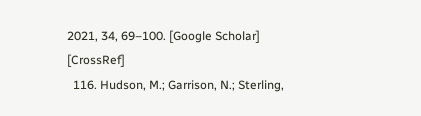2021, 34, 69–100. [Google Scholar] [CrossRef]
  116. Hudson, M.; Garrison, N.; Sterling,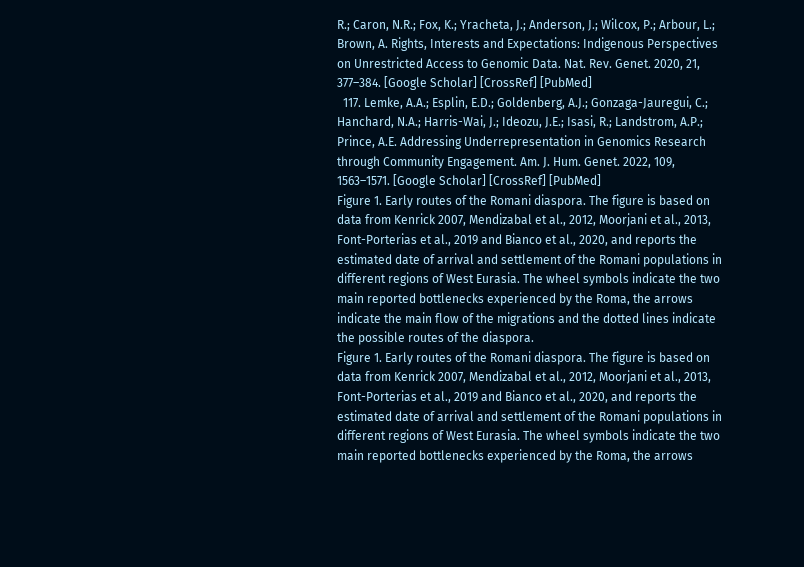R.; Caron, N.R.; Fox, K.; Yracheta, J.; Anderson, J.; Wilcox, P.; Arbour, L.; Brown, A. Rights, Interests and Expectations: Indigenous Perspectives on Unrestricted Access to Genomic Data. Nat. Rev. Genet. 2020, 21, 377–384. [Google Scholar] [CrossRef] [PubMed]
  117. Lemke, A.A.; Esplin, E.D.; Goldenberg, A.J.; Gonzaga-Jauregui, C.; Hanchard, N.A.; Harris-Wai, J.; Ideozu, J.E.; Isasi, R.; Landstrom, A.P.; Prince, A.E. Addressing Underrepresentation in Genomics Research through Community Engagement. Am. J. Hum. Genet. 2022, 109, 1563–1571. [Google Scholar] [CrossRef] [PubMed]
Figure 1. Early routes of the Romani diaspora. The figure is based on data from Kenrick 2007, Mendizabal et al., 2012, Moorjani et al., 2013, Font-Porterias et al., 2019 and Bianco et al., 2020, and reports the estimated date of arrival and settlement of the Romani populations in different regions of West Eurasia. The wheel symbols indicate the two main reported bottlenecks experienced by the Roma, the arrows indicate the main flow of the migrations and the dotted lines indicate the possible routes of the diaspora.
Figure 1. Early routes of the Romani diaspora. The figure is based on data from Kenrick 2007, Mendizabal et al., 2012, Moorjani et al., 2013, Font-Porterias et al., 2019 and Bianco et al., 2020, and reports the estimated date of arrival and settlement of the Romani populations in different regions of West Eurasia. The wheel symbols indicate the two main reported bottlenecks experienced by the Roma, the arrows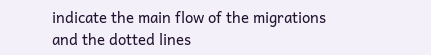indicate the main flow of the migrations and the dotted lines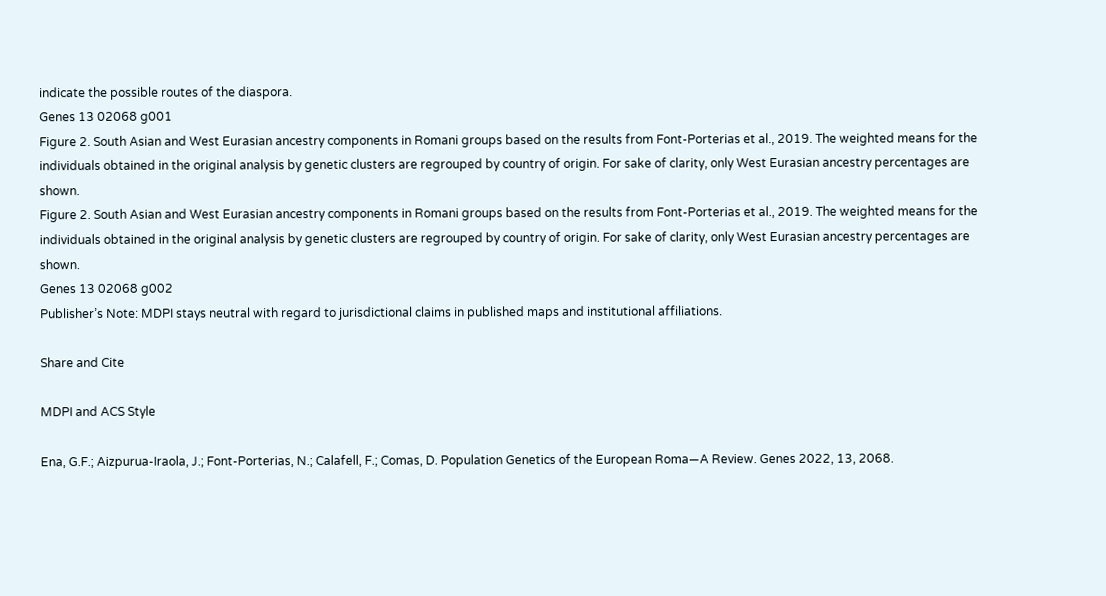indicate the possible routes of the diaspora.
Genes 13 02068 g001
Figure 2. South Asian and West Eurasian ancestry components in Romani groups based on the results from Font-Porterias et al., 2019. The weighted means for the individuals obtained in the original analysis by genetic clusters are regrouped by country of origin. For sake of clarity, only West Eurasian ancestry percentages are shown.
Figure 2. South Asian and West Eurasian ancestry components in Romani groups based on the results from Font-Porterias et al., 2019. The weighted means for the individuals obtained in the original analysis by genetic clusters are regrouped by country of origin. For sake of clarity, only West Eurasian ancestry percentages are shown.
Genes 13 02068 g002
Publisher’s Note: MDPI stays neutral with regard to jurisdictional claims in published maps and institutional affiliations.

Share and Cite

MDPI and ACS Style

Ena, G.F.; Aizpurua-Iraola, J.; Font-Porterias, N.; Calafell, F.; Comas, D. Population Genetics of the European Roma—A Review. Genes 2022, 13, 2068.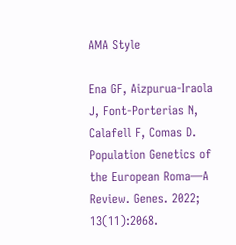AMA Style

Ena GF, Aizpurua-Iraola J, Font-Porterias N, Calafell F, Comas D. Population Genetics of the European Roma—A Review. Genes. 2022; 13(11):2068.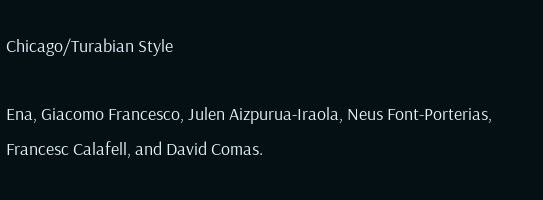Chicago/Turabian Style

Ena, Giacomo Francesco, Julen Aizpurua-Iraola, Neus Font-Porterias, Francesc Calafell, and David Comas.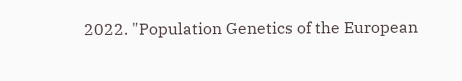2022. "Population Genetics of the European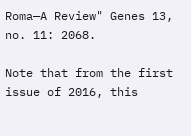Roma—A Review" Genes 13, no. 11: 2068.

Note that from the first issue of 2016, this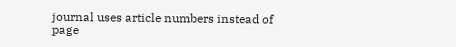journal uses article numbers instead of page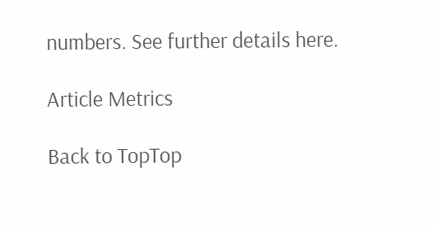numbers. See further details here.

Article Metrics

Back to TopTop